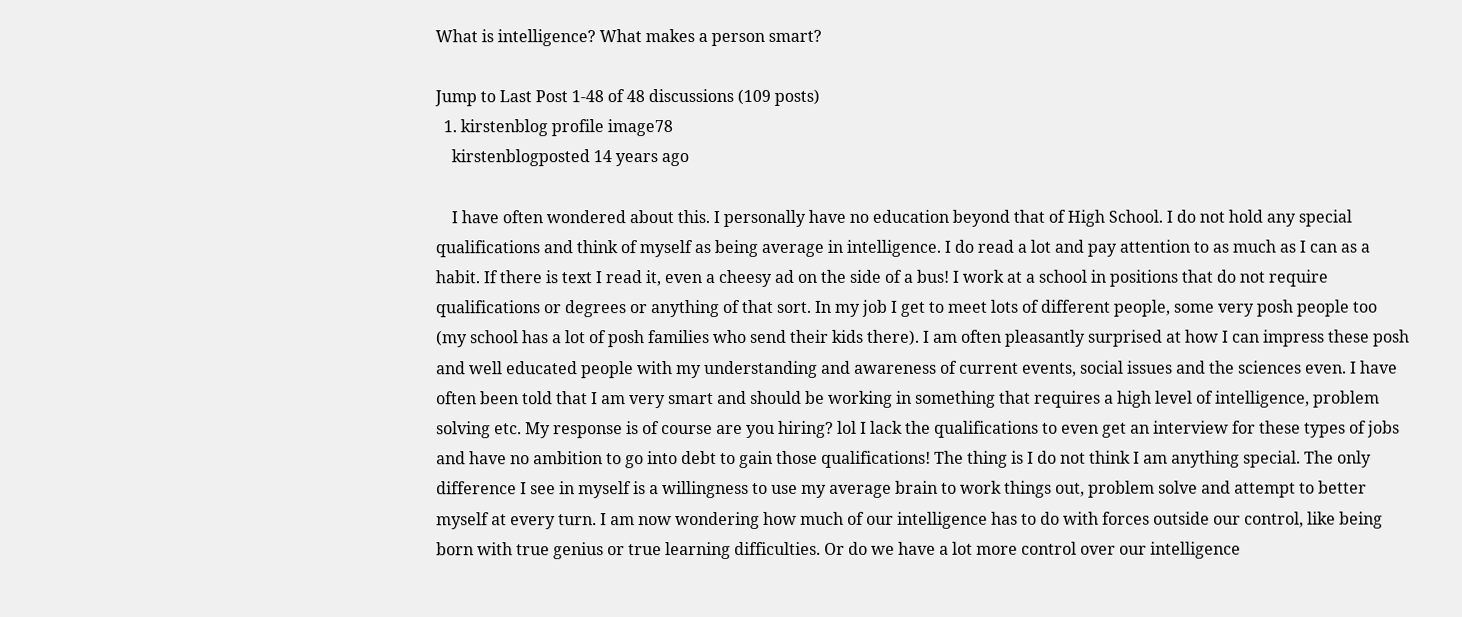What is intelligence? What makes a person smart?

Jump to Last Post 1-48 of 48 discussions (109 posts)
  1. kirstenblog profile image78
    kirstenblogposted 14 years ago

    I have often wondered about this. I personally have no education beyond that of High School. I do not hold any special qualifications and think of myself as being average in intelligence. I do read a lot and pay attention to as much as I can as a habit. If there is text I read it, even a cheesy ad on the side of a bus! I work at a school in positions that do not require qualifications or degrees or anything of that sort. In my job I get to meet lots of different people, some very posh people too (my school has a lot of posh families who send their kids there). I am often pleasantly surprised at how I can impress these posh and well educated people with my understanding and awareness of current events, social issues and the sciences even. I have often been told that I am very smart and should be working in something that requires a high level of intelligence, problem solving etc. My response is of course are you hiring? lol I lack the qualifications to even get an interview for these types of jobs and have no ambition to go into debt to gain those qualifications! The thing is I do not think I am anything special. The only difference I see in myself is a willingness to use my average brain to work things out, problem solve and attempt to better myself at every turn. I am now wondering how much of our intelligence has to do with forces outside our control, like being born with true genius or true learning difficulties. Or do we have a lot more control over our intelligence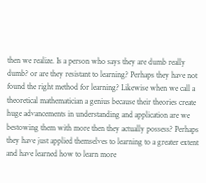then we realize. Is a person who says they are dumb really dumb? or are they resistant to learning? Perhaps they have not found the right method for learning? Likewise when we call a theoretical mathematician a genius because their theories create huge advancements in understanding and application are we bestowing them with more then they actually possess? Perhaps they have just applied themselves to learning to a greater extent and have learned how to learn more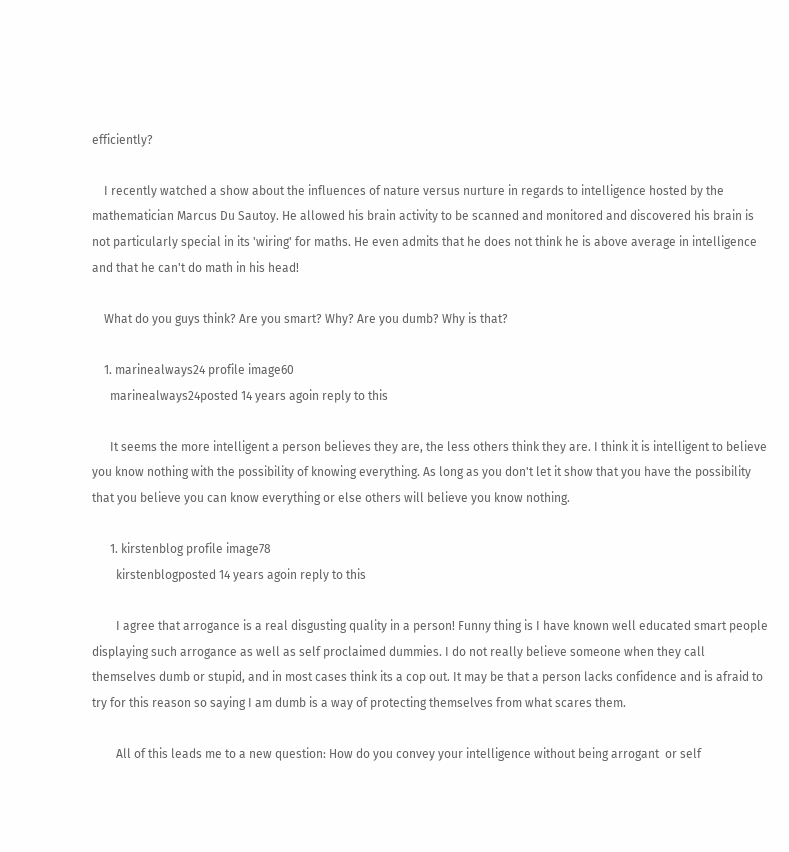efficiently?

    I recently watched a show about the influences of nature versus nurture in regards to intelligence hosted by the mathematician Marcus Du Sautoy. He allowed his brain activity to be scanned and monitored and discovered his brain is not particularly special in its 'wiring' for maths. He even admits that he does not think he is above average in intelligence and that he can't do math in his head!

    What do you guys think? Are you smart? Why? Are you dumb? Why is that?

    1. marinealways24 profile image60
      marinealways24posted 14 years agoin reply to this

      It seems the more intelligent a person believes they are, the less others think they are. I think it is intelligent to believe you know nothing with the possibility of knowing everything. As long as you don't let it show that you have the possibility that you believe you can know everything or else others will believe you know nothing.

      1. kirstenblog profile image78
        kirstenblogposted 14 years agoin reply to this

        I agree that arrogance is a real disgusting quality in a person! Funny thing is I have known well educated smart people displaying such arrogance as well as self proclaimed dummies. I do not really believe someone when they call themselves dumb or stupid, and in most cases think its a cop out. It may be that a person lacks confidence and is afraid to try for this reason so saying I am dumb is a way of protecting themselves from what scares them.

        All of this leads me to a new question: How do you convey your intelligence without being arrogant  or self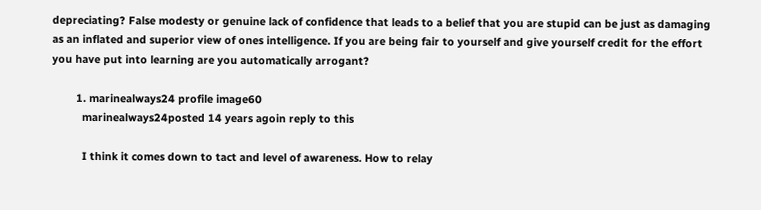depreciating? False modesty or genuine lack of confidence that leads to a belief that you are stupid can be just as damaging as an inflated and superior view of ones intelligence. If you are being fair to yourself and give yourself credit for the effort you have put into learning are you automatically arrogant?

        1. marinealways24 profile image60
          marinealways24posted 14 years agoin reply to this

          I think it comes down to tact and level of awareness. How to relay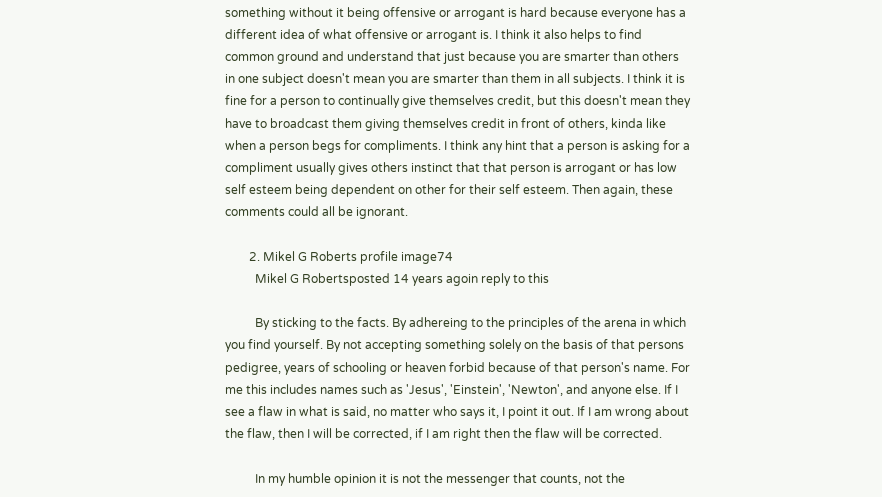something without it being offensive or arrogant is hard because everyone has a different idea of what offensive or arrogant is. I think it also helps to find common ground and understand that just because you are smarter than others in one subject doesn't mean you are smarter than them in all subjects. I think it is fine for a person to continually give themselves credit, but this doesn't mean they have to broadcast them giving themselves credit in front of others, kinda like when a person begs for compliments. I think any hint that a person is asking for a compliment usually gives others instinct that that person is arrogant or has low self esteem being dependent on other for their self esteem. Then again, these comments could all be ignorant.

        2. Mikel G Roberts profile image74
          Mikel G Robertsposted 14 years agoin reply to this

          By sticking to the facts. By adhereing to the principles of the arena in which you find yourself. By not accepting something solely on the basis of that persons pedigree, years of schooling or heaven forbid because of that person's name. For me this includes names such as 'Jesus', 'Einstein', 'Newton', and anyone else. If I see a flaw in what is said, no matter who says it, I point it out. If I am wrong about the flaw, then I will be corrected, if I am right then the flaw will be corrected.

          In my humble opinion it is not the messenger that counts, not the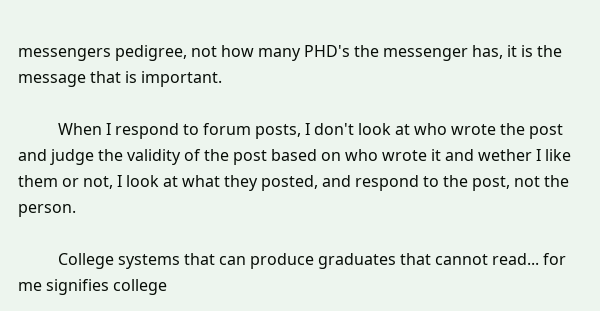messengers pedigree, not how many PHD's the messenger has, it is the message that is important.

          When I respond to forum posts, I don't look at who wrote the post and judge the validity of the post based on who wrote it and wether I like them or not, I look at what they posted, and respond to the post, not the person.

          College systems that can produce graduates that cannot read... for me signifies college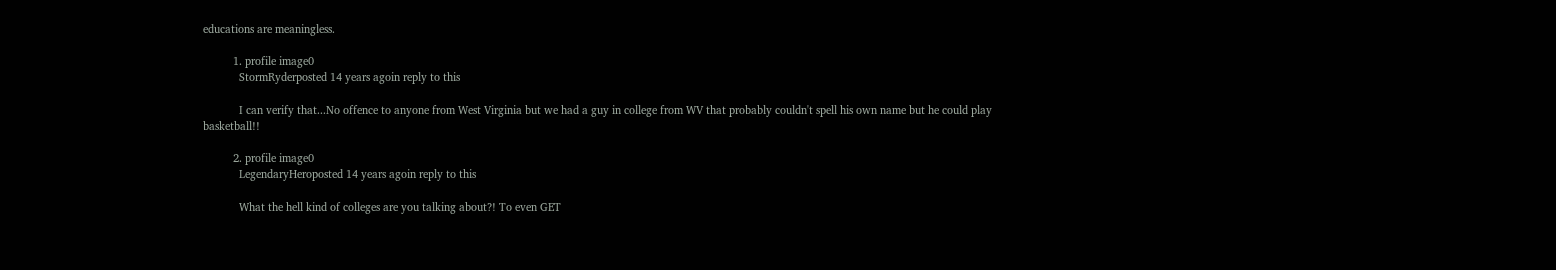educations are meaningless.

          1. profile image0
            StormRyderposted 14 years agoin reply to this

            I can verify that...No offence to anyone from West Virginia but we had a guy in college from WV that probably couldn't spell his own name but he could play basketball!!

          2. profile image0
            LegendaryHeroposted 14 years agoin reply to this

            What the hell kind of colleges are you talking about?! To even GET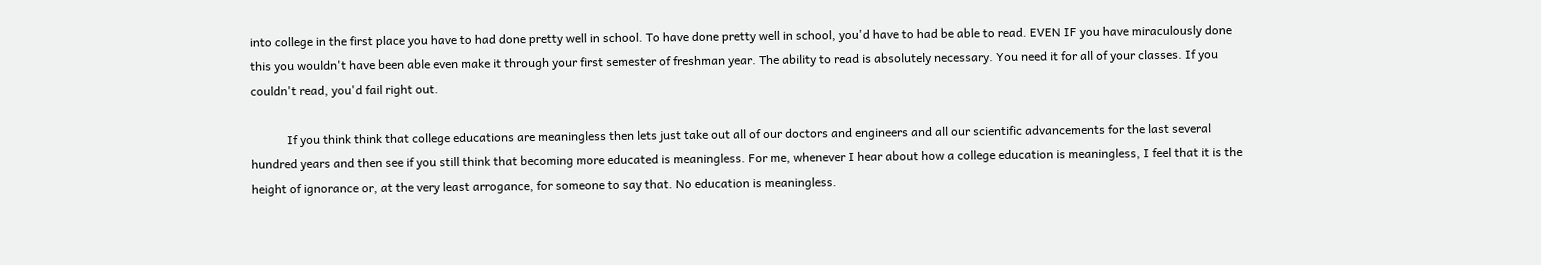into college in the first place you have to had done pretty well in school. To have done pretty well in school, you'd have to had be able to read. EVEN IF you have miraculously done this you wouldn't have been able even make it through your first semester of freshman year. The ability to read is absolutely necessary. You need it for all of your classes. If you couldn't read, you'd fail right out.

            If you think think that college educations are meaningless then lets just take out all of our doctors and engineers and all our scientific advancements for the last several hundred years and then see if you still think that becoming more educated is meaningless. For me, whenever I hear about how a college education is meaningless, I feel that it is the height of ignorance or, at the very least arrogance, for someone to say that. No education is meaningless.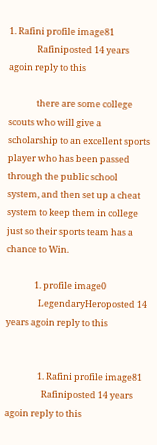1. Rafini profile image81
              Rafiniposted 14 years agoin reply to this

              there are some college scouts who will give a scholarship to an excellent sports player who has been passed through the public school system, and then set up a cheat system to keep them in college just so their sports team has a chance to Win.

              1. profile image0
                LegendaryHeroposted 14 years agoin reply to this


                1. Rafini profile image81
                  Rafiniposted 14 years agoin reply to this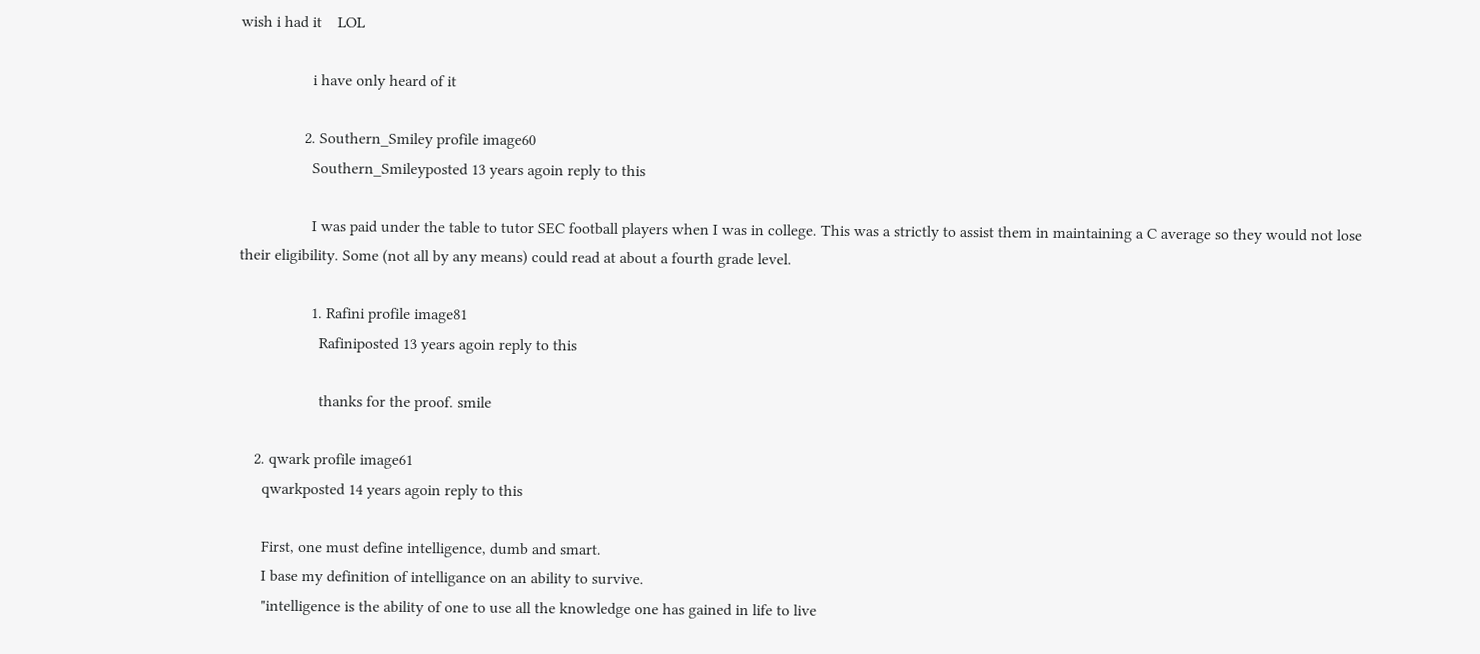wish i had it    LOL

                  i have only heard of it

                2. Southern_Smiley profile image60
                  Southern_Smileyposted 13 years agoin reply to this

                  I was paid under the table to tutor SEC football players when I was in college. This was a strictly to assist them in maintaining a C average so they would not lose their eligibility. Some (not all by any means) could read at about a fourth grade level.

                  1. Rafini profile image81
                    Rafiniposted 13 years agoin reply to this

                    thanks for the proof. smile

    2. qwark profile image61
      qwarkposted 14 years agoin reply to this

      First, one must define intelligence, dumb and smart.
      I base my definition of intelligance on an ability to survive.
      "intelligence is the ability of one to use all the knowledge one has gained in life to live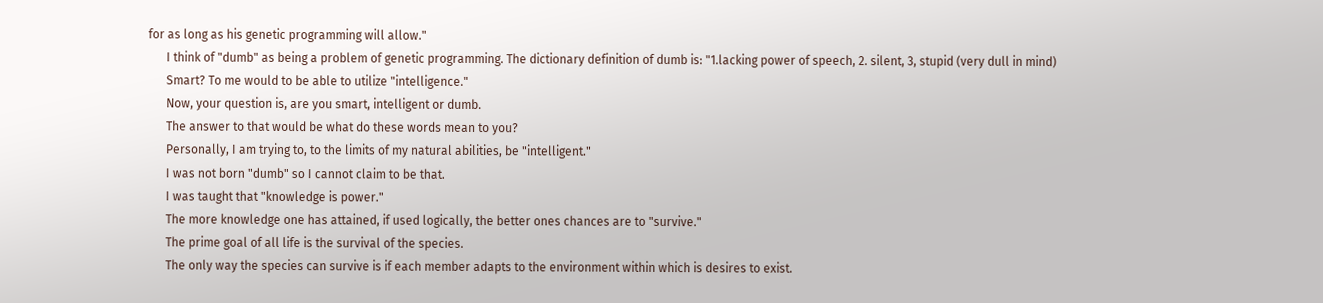for as long as his genetic programming will allow."
      I think of "dumb" as being a problem of genetic programming. The dictionary definition of dumb is: "1.lacking power of speech, 2. silent, 3, stupid (very dull in mind)
      Smart? To me would to be able to utilize "intelligence."
      Now, your question is, are you smart, intelligent or dumb.
      The answer to that would be what do these words mean to you?
      Personally, I am trying to, to the limits of my natural abilities, be "intelligent."
      I was not born "dumb" so I cannot claim to be that.
      I was taught that "knowledge is power."
      The more knowledge one has attained, if used logically, the better ones chances are to "survive."
      The prime goal of all life is the survival of the species.
      The only way the species can survive is if each member adapts to the environment within which is desires to exist.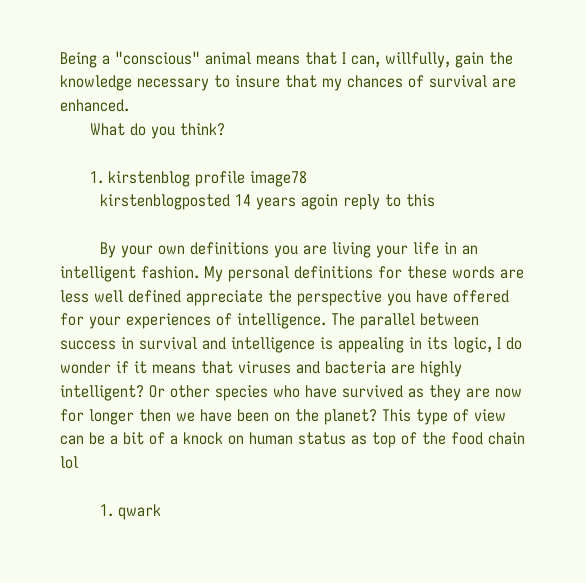Being a "conscious" animal means that I can, willfully, gain the knowledge necessary to insure that my chances of survival are enhanced.
      What do you think?

      1. kirstenblog profile image78
        kirstenblogposted 14 years agoin reply to this

        By your own definitions you are living your life in an intelligent fashion. My personal definitions for these words are less well defined appreciate the perspective you have offered for your experiences of intelligence. The parallel between success in survival and intelligence is appealing in its logic, I do wonder if it means that viruses and bacteria are highly intelligent? Or other species who have survived as they are now for longer then we have been on the planet? This type of view can be a bit of a knock on human status as top of the food chain lol

        1. qwark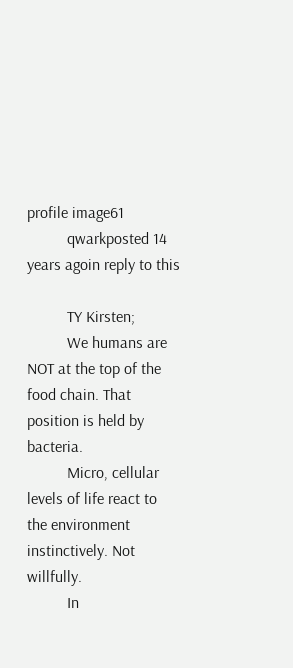profile image61
          qwarkposted 14 years agoin reply to this

          TY Kirsten;
          We humans are NOT at the top of the food chain. That position is held by bacteria.
          Micro, cellular levels of life react to the environment instinctively. Not willfully.
          In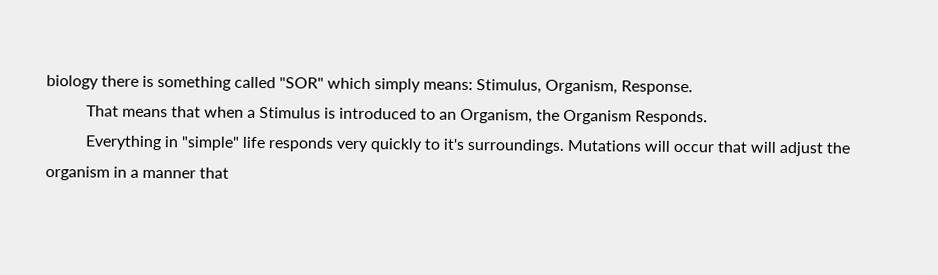biology there is something called "SOR" which simply means: Stimulus, Organism, Response.
          That means that when a Stimulus is introduced to an Organism, the Organism Responds.
          Everything in "simple" life responds very quickly to it's surroundings. Mutations will occur that will adjust the organism in a manner that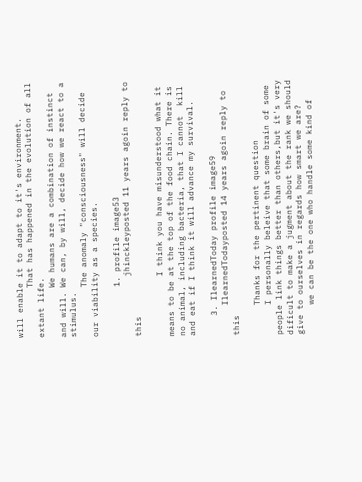will enable it to adapt to it's environment.
          That has happened in the evolution of all extant life.
          We humans are a combination of instinct and will. We can, by will, decide how we react to a stimulus.
          The anomaly "consciousness" will decide our viability as a species.

          1. profile image53
            jhinckleyposted 11 years agoin reply to this

            I think you have misunderstood what it means to be at the top of the food chain. There is no animal, including bacteria, that I cannot  kill and eat if I think it will advance my survival.

    3. IlearnedToday profile image59
      IlearnedTodayposted 14 years agoin reply to this

      Thanks for the pertinent question
      I personally beleive that some brain of some people link things better than others,but it's very dificult to make a jugment about the rank we should give to ourselves in regards how smart we are?
      we can be the one who handle some kind of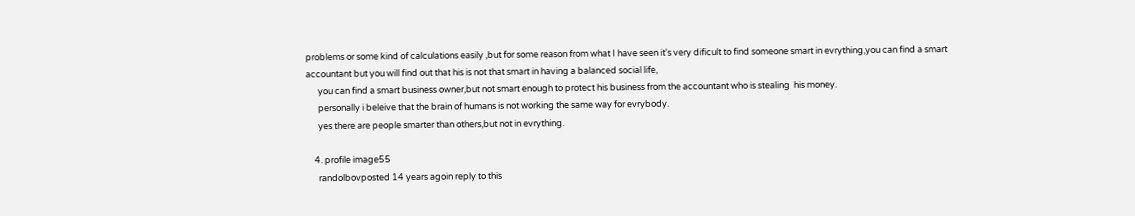problems or some kind of calculations easily ,but for some reason from what I have seen it's very dificult to find someone smart in evrything,you can find a smart accountant but you will find out that his is not that smart in having a balanced social life,
      you can find a smart business owner,but not smart enough to protect his business from the accountant who is stealing  his money.
      personally i beleive that the brain of humans is not working the same way for evrybody.
      yes there are people smarter than others,but not in evrything.

    4. profile image55
      randolbovposted 14 years agoin reply to this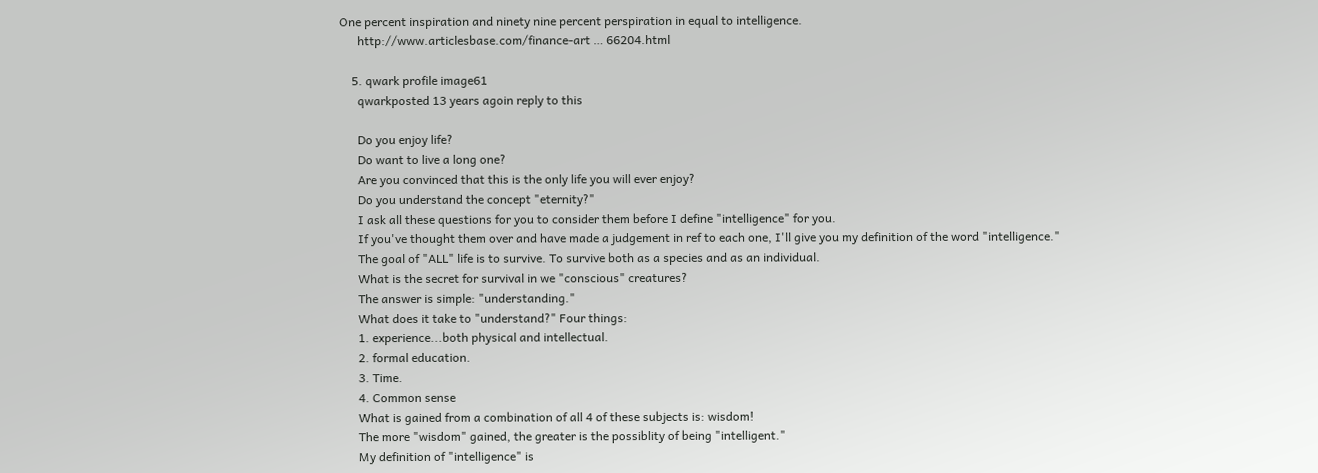One percent inspiration and ninety nine percent perspiration in equal to intelligence.
      http://www.articlesbase.com/finance-art … 66204.html

    5. qwark profile image61
      qwarkposted 13 years agoin reply to this

      Do you enjoy life?
      Do want to live a long one?
      Are you convinced that this is the only life you will ever enjoy?
      Do you understand the concept "eternity?"
      I ask all these questions for you to consider them before I define "intelligence" for you.
      If you've thought them over and have made a judgement in ref to each one, I'll give you my definition of the word "intelligence."
      The goal of "ALL" life is to survive. To survive both as a species and as an individual.
      What is the secret for survival in we "conscious" creatures?
      The answer is simple: "understanding."
      What does it take to "understand?" Four things:
      1. experience...both physical and intellectual.
      2. formal education.
      3. Time.
      4. Common sense
      What is gained from a combination of all 4 of these subjects is: wisdom!
      The more "wisdom" gained, the greater is the possiblity of being "intelligent."
      My definition of "intelligence" is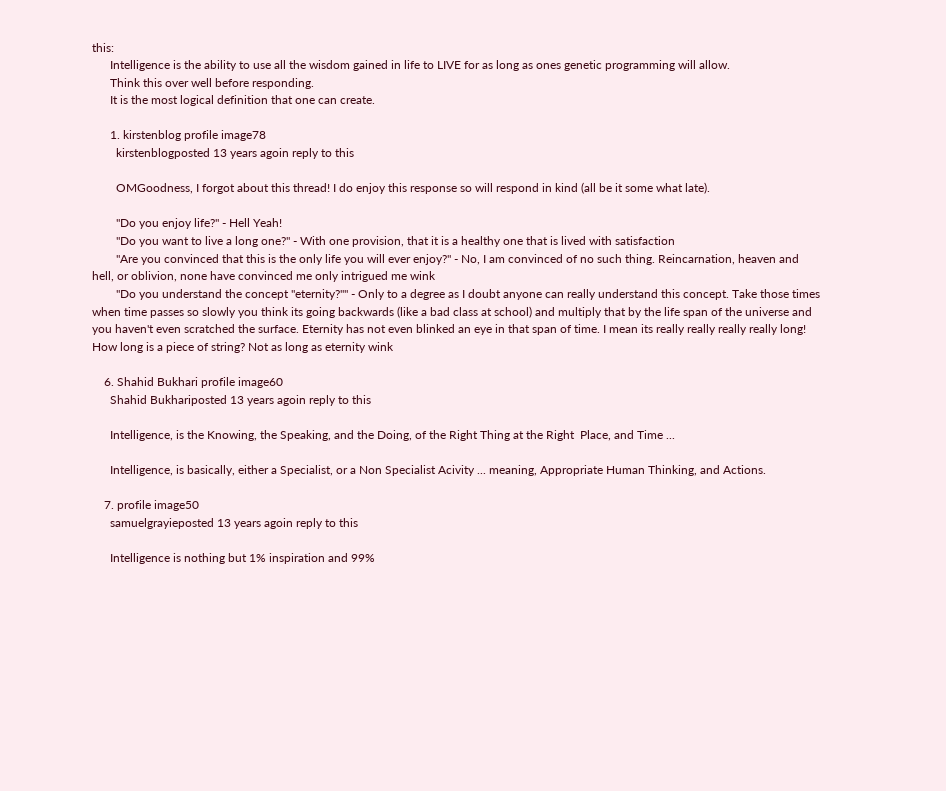this:
      Intelligence is the ability to use all the wisdom gained in life to LIVE for as long as ones genetic programming will allow.
      Think this over well before responding.
      It is the most logical definition that one can create.

      1. kirstenblog profile image78
        kirstenblogposted 13 years agoin reply to this

        OMGoodness, I forgot about this thread! I do enjoy this response so will respond in kind (all be it some what late).

        "Do you enjoy life?" - Hell Yeah!
        "Do you want to live a long one?" - With one provision, that it is a healthy one that is lived with satisfaction
        "Are you convinced that this is the only life you will ever enjoy?" - No, I am convinced of no such thing. Reincarnation, heaven and hell, or oblivion, none have convinced me only intrigued me wink
        "Do you understand the concept "eternity?"" - Only to a degree as I doubt anyone can really understand this concept. Take those times when time passes so slowly you think its going backwards (like a bad class at school) and multiply that by the life span of the universe and you haven't even scratched the surface. Eternity has not even blinked an eye in that span of time. I mean its really really really really long! How long is a piece of string? Not as long as eternity wink

    6. Shahid Bukhari profile image60
      Shahid Bukhariposted 13 years agoin reply to this

      Intelligence, is the Knowing, the Speaking, and the Doing, of the Right Thing at the Right  Place, and Time ...

      Intelligence, is basically, either a Specialist, or a Non Specialist Acivity ... meaning, Appropriate Human Thinking, and Actions.

    7. profile image50
      samuelgrayieposted 13 years agoin reply to this

      Intelligence is nothing but 1% inspiration and 99%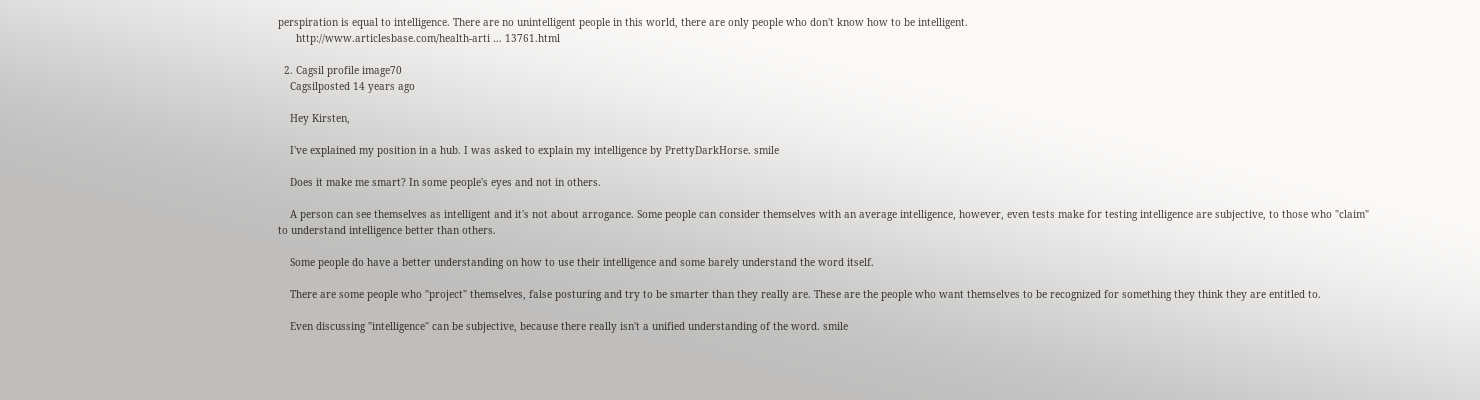perspiration is equal to intelligence. There are no unintelligent people in this world, there are only people who don't know how to be intelligent.
      http://www.articlesbase.com/health-arti … 13761.html

  2. Cagsil profile image70
    Cagsilposted 14 years ago

    Hey Kirsten,

    I've explained my position in a hub. I was asked to explain my intelligence by PrettyDarkHorse. smile

    Does it make me smart? In some people's eyes and not in others.

    A person can see themselves as intelligent and it's not about arrogance. Some people can consider themselves with an average intelligence, however, even tests make for testing intelligence are subjective, to those who "claim" to understand intelligence better than others.

    Some people do have a better understanding on how to use their intelligence and some barely understand the word itself.

    There are some people who "project" themselves, false posturing and try to be smarter than they really are. These are the people who want themselves to be recognized for something they think they are entitled to.

    Even discussing "intelligence" can be subjective, because there really isn't a unified understanding of the word. smile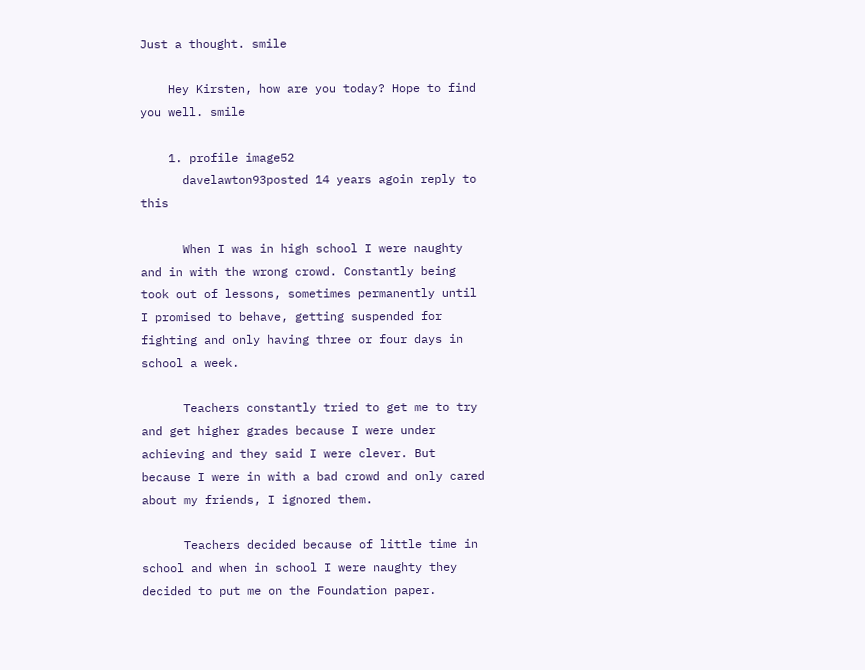Just a thought. smile

    Hey Kirsten, how are you today? Hope to find you well. smile

    1. profile image52
      davelawton93posted 14 years agoin reply to this

      When I was in high school I were naughty and in with the wrong crowd. Constantly being took out of lessons, sometimes permanently until I promised to behave, getting suspended for fighting and only having three or four days in school a week.

      Teachers constantly tried to get me to try and get higher grades because I were under achieving and they said I were clever. But because I were in with a bad crowd and only cared about my friends, I ignored them.

      Teachers decided because of little time in school and when in school I were naughty they decided to put me on the Foundation paper.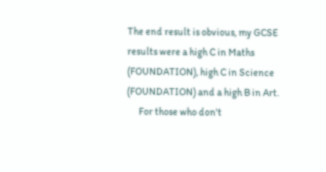The end result is obvious, my GCSE results were a high C in Maths (FOUNDATION), high C in Science (FOUNDATION) and a high B in Art.
      For those who don't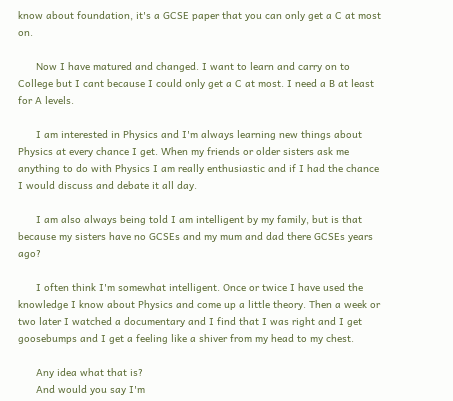know about foundation, it's a GCSE paper that you can only get a C at most on.

      Now I have matured and changed. I want to learn and carry on to College but I cant because I could only get a C at most. I need a B at least for A levels.

      I am interested in Physics and I'm always learning new things about Physics at every chance I get. When my friends or older sisters ask me anything to do with Physics I am really enthusiastic and if I had the chance I would discuss and debate it all day.

      I am also always being told I am intelligent by my family, but is that because my sisters have no GCSEs and my mum and dad there GCSEs years ago?

      I often think I'm somewhat intelligent. Once or twice I have used the knowledge I know about Physics and come up a little theory. Then a week or two later I watched a documentary and I find that I was right and I get goosebumps and I get a feeling like a shiver from my head to my chest.

      Any idea what that is?
      And would you say I'm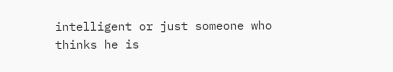intelligent or just someone who thinks he is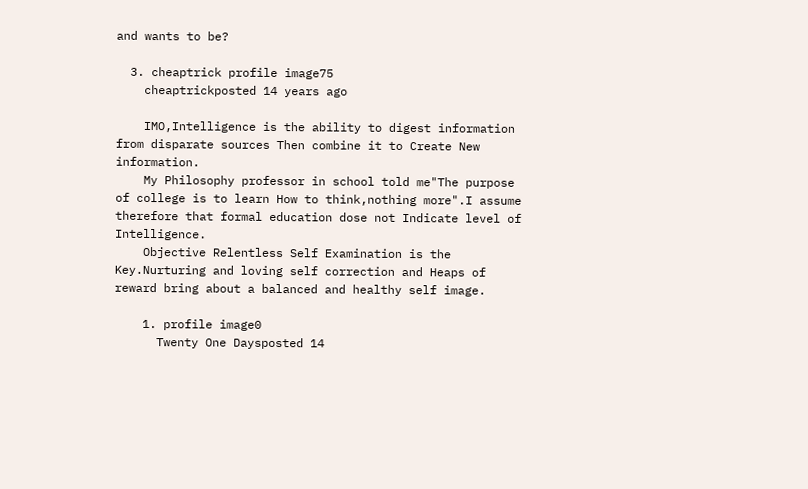and wants to be?

  3. cheaptrick profile image75
    cheaptrickposted 14 years ago

    IMO,Intelligence is the ability to digest information from disparate sources Then combine it to Create New information.
    My Philosophy professor in school told me"The purpose of college is to learn How to think,nothing more".I assume therefore that formal education dose not Indicate level of Intelligence.
    Objective Relentless Self Examination is the Key.Nurturing and loving self correction and Heaps of reward bring about a balanced and healthy self image.

    1. profile image0
      Twenty One Daysposted 14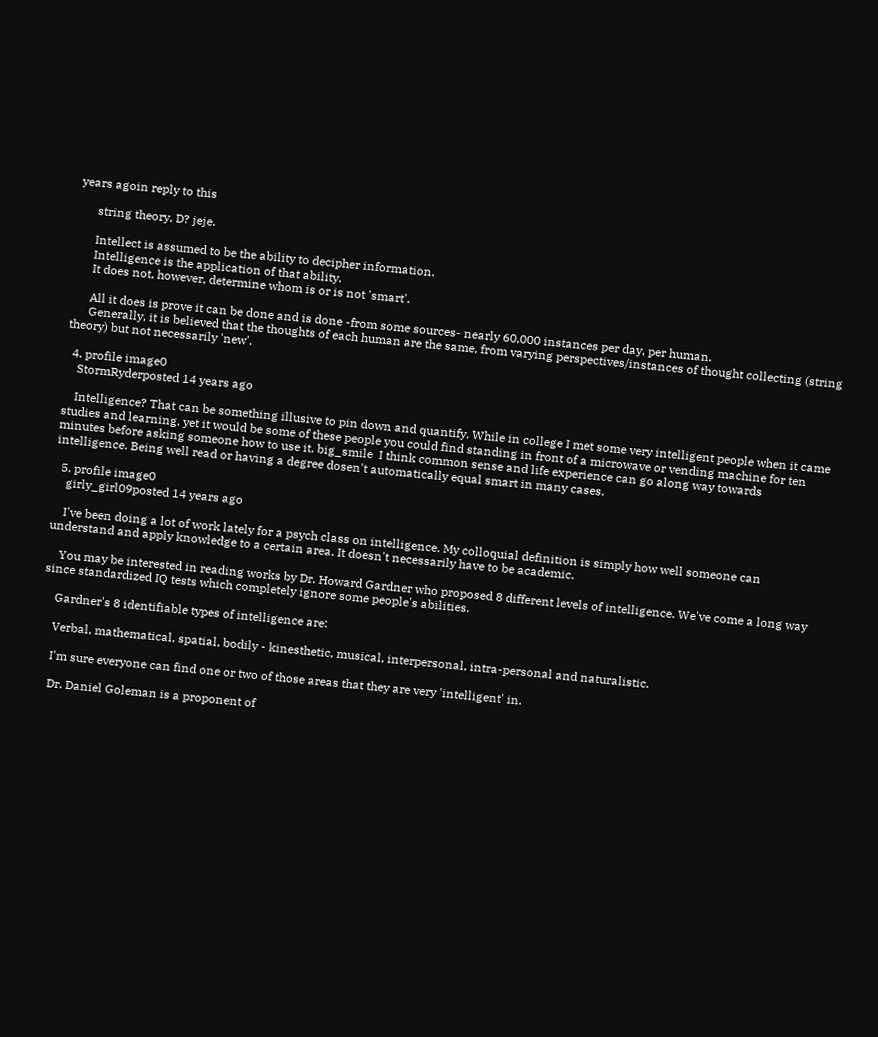years agoin reply to this

      string theory, D? jeje.

      Intellect is assumed to be the ability to decipher information.
      Intelligence is the application of that ability.
      It does not, however, determine whom is or is not 'smart'.

      All it does is prove it can be done and is done -from some sources- nearly 60,000 instances per day, per human.
      Generally, it is believed that the thoughts of each human are the same, from varying perspectives/instances of thought collecting (string theory) but not necessarily 'new'.

  4. profile image0
    StormRyderposted 14 years ago

    Intelligence? That can be something illusive to pin down and quantify. While in college I met some very intelligent people when it came studies and learning, yet it would be some of these people you could find standing in front of a microwave or vending machine for ten minutes before asking someone how to use it. big_smile  I think common sense and life experience can go along way towards intelligence. Being well read or having a degree dosen't automatically equal smart in many cases.

  5. profile image0
    girly_girl09posted 14 years ago

    I've been doing a lot of work lately for a psych class on intelligence. My colloquial definition is simply how well someone can understand and apply knowledge to a certain area. It doesn't necessarily have to be academic.

    You may be interested in reading works by Dr. Howard Gardner who proposed 8 different levels of intelligence. We've come a long way since standardized IQ tests which completely ignore some people's abilities.

    Gardner's 8 identifiable types of intelligence are:

    Verbal, mathematical, spatial, bodily - kinesthetic, musical, interpersonal, intra-personal and naturalistic.

    I'm sure everyone can find one or two of those areas that they are very 'intelligent' in.

    Dr. Daniel Goleman is a proponent of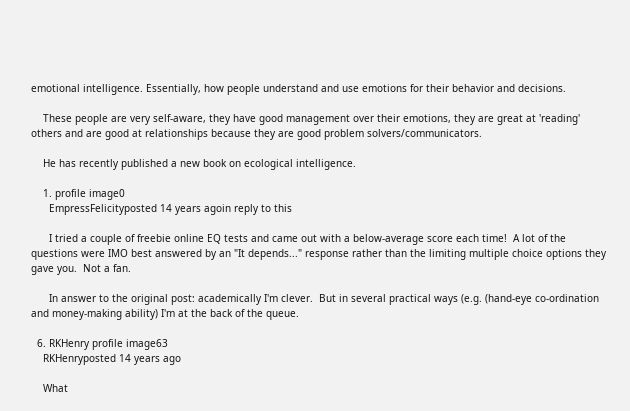emotional intelligence. Essentially, how people understand and use emotions for their behavior and decisions.

    These people are very self-aware, they have good management over their emotions, they are great at 'reading' others and are good at relationships because they are good problem solvers/communicators.

    He has recently published a new book on ecological intelligence.

    1. profile image0
      EmpressFelicityposted 14 years agoin reply to this

      I tried a couple of freebie online EQ tests and came out with a below-average score each time!  A lot of the questions were IMO best answered by an "It depends..." response rather than the limiting multiple choice options they gave you.  Not a fan.

      In answer to the original post: academically I'm clever.  But in several practical ways (e.g. (hand-eye co-ordination and money-making ability) I'm at the back of the queue.

  6. RKHenry profile image63
    RKHenryposted 14 years ago

    What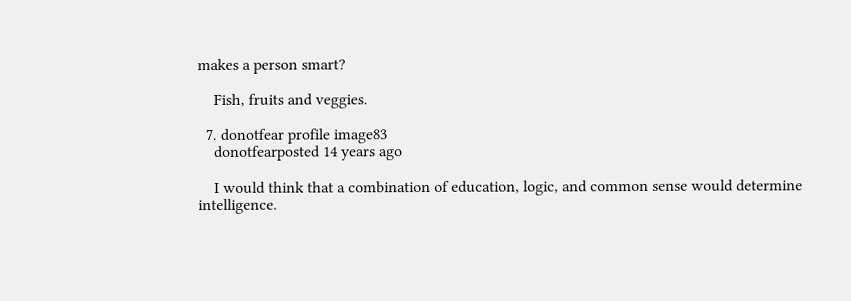makes a person smart?

    Fish, fruits and veggies.

  7. donotfear profile image83
    donotfearposted 14 years ago

    I would think that a combination of education, logic, and common sense would determine intelligence.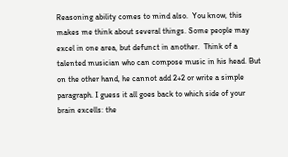Reasoning ability comes to mind also.  You know, this makes me think about several things. Some people may excel in one area, but defunct in another.  Think of a talented musician who can compose music in his head. But on the other hand, he cannot add 2+2 or write a simple paragraph. I guess it all goes back to which side of your brain excells: the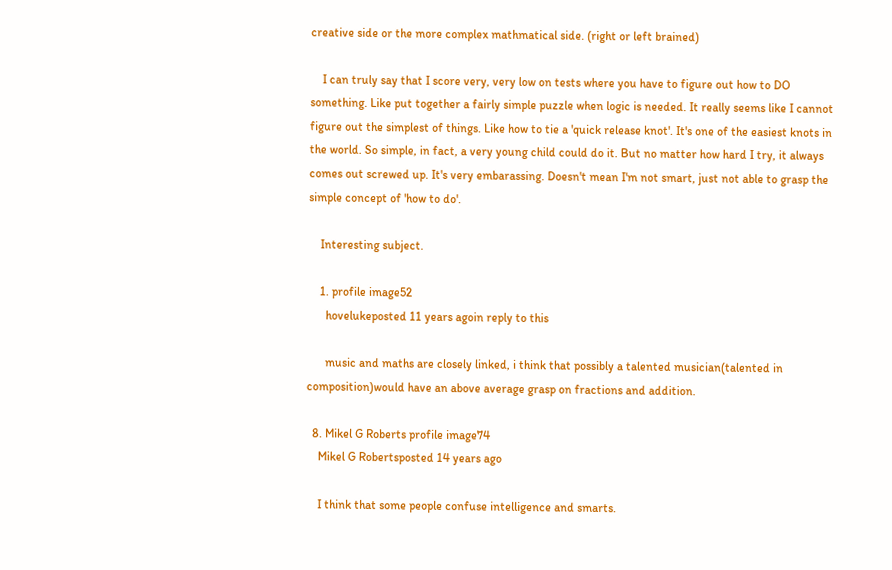creative side or the more complex mathmatical side. (right or left brained)

    I can truly say that I score very, very low on tests where you have to figure out how to DO something. Like put together a fairly simple puzzle when logic is needed. It really seems like I cannot figure out the simplest of things. Like how to tie a 'quick release knot'. It's one of the easiest knots in the world. So simple, in fact, a very young child could do it. But no matter how hard I try, it always comes out screwed up. It's very embarassing. Doesn't mean I'm not smart, just not able to grasp the simple concept of 'how to do'.

    Interesting subject.

    1. profile image52
      hovelukeposted 11 years agoin reply to this

      music and maths are closely linked, i think that possibly a talented musician(talented in composition)would have an above average grasp on fractions and addition.

  8. Mikel G Roberts profile image74
    Mikel G Robertsposted 14 years ago

    I think that some people confuse intelligence and smarts.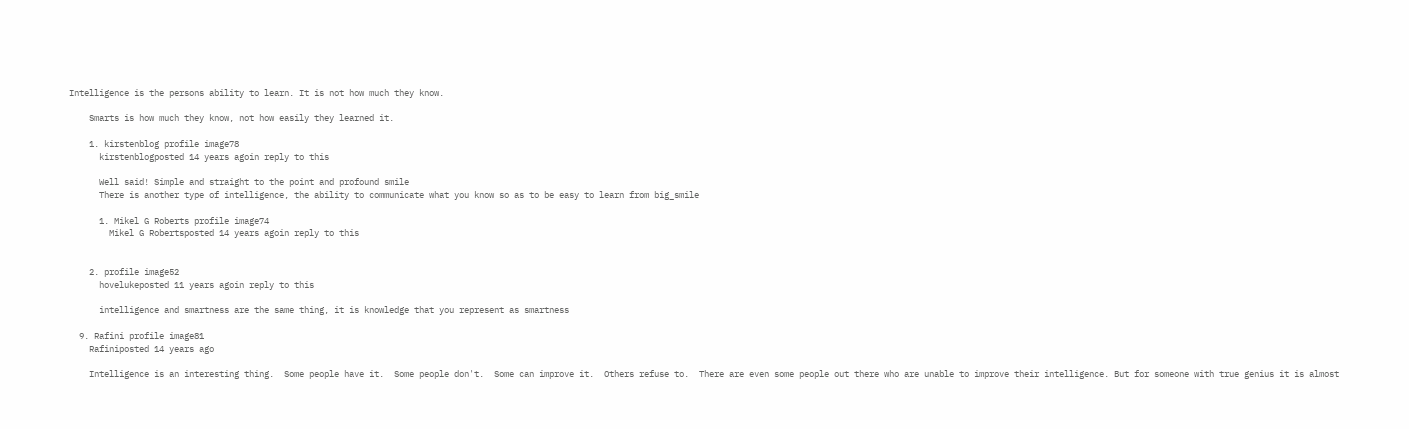Intelligence is the persons ability to learn. It is not how much they know.

    Smarts is how much they know, not how easily they learned it.

    1. kirstenblog profile image78
      kirstenblogposted 14 years agoin reply to this

      Well said! Simple and straight to the point and profound smile
      There is another type of intelligence, the ability to communicate what you know so as to be easy to learn from big_smile

      1. Mikel G Roberts profile image74
        Mikel G Robertsposted 14 years agoin reply to this


    2. profile image52
      hovelukeposted 11 years agoin reply to this

      intelligence and smartness are the same thing, it is knowledge that you represent as smartness

  9. Rafini profile image81
    Rafiniposted 14 years ago

    Intelligence is an interesting thing.  Some people have it.  Some people don't.  Some can improve it.  Others refuse to.  There are even some people out there who are unable to improve their intelligence. But for someone with true genius it is almost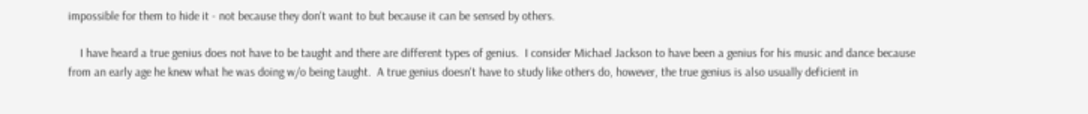impossible for them to hide it - not because they don't want to but because it can be sensed by others.

    I have heard a true genius does not have to be taught and there are different types of genius.  I consider Michael Jackson to have been a genius for his music and dance because from an early age he knew what he was doing w/o being taught.  A true genius doesn't have to study like others do, however, the true genius is also usually deficient in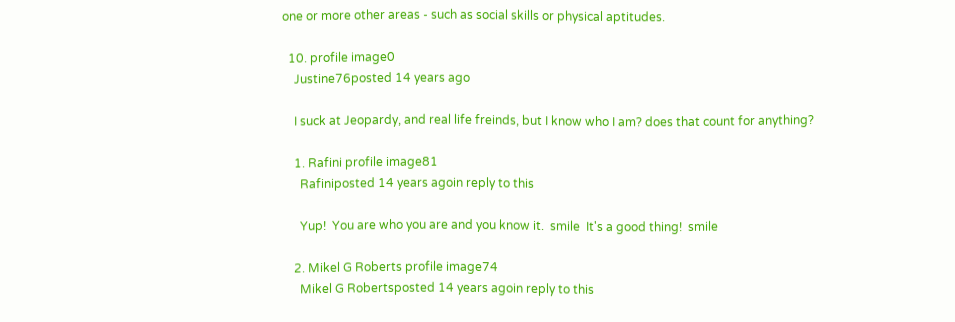one or more other areas - such as social skills or physical aptitudes.

  10. profile image0
    Justine76posted 14 years ago

    I suck at Jeopardy, and real life freinds, but I know who I am? does that count for anything?

    1. Rafini profile image81
      Rafiniposted 14 years agoin reply to this

      Yup!  You are who you are and you know it.  smile  It's a good thing!  smile

    2. Mikel G Roberts profile image74
      Mikel G Robertsposted 14 years agoin reply to this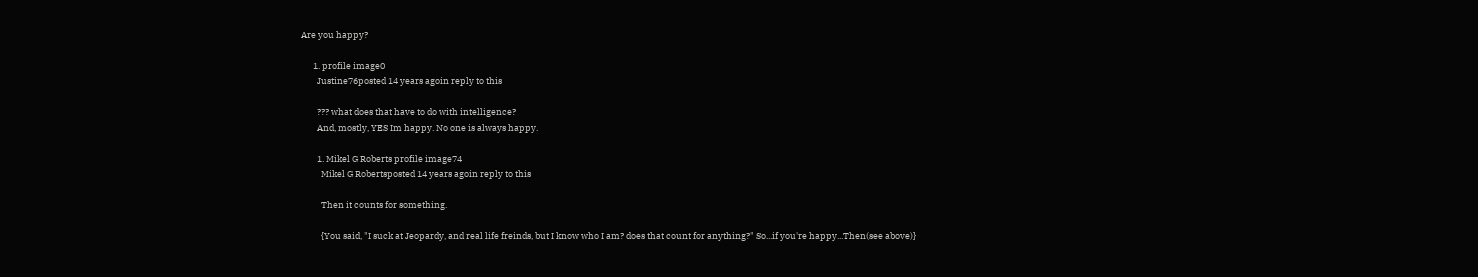Are you happy?

      1. profile image0
        Justine76posted 14 years agoin reply to this

        ??? what does that have to do with intelligence?
        And, mostly, YES Im happy. No one is always happy.

        1. Mikel G Roberts profile image74
          Mikel G Robertsposted 14 years agoin reply to this

          Then it counts for something.

          {You said, "I suck at Jeopardy, and real life freinds, but I know who I am? does that count for anything?" So...if you're happy...Then(see above)}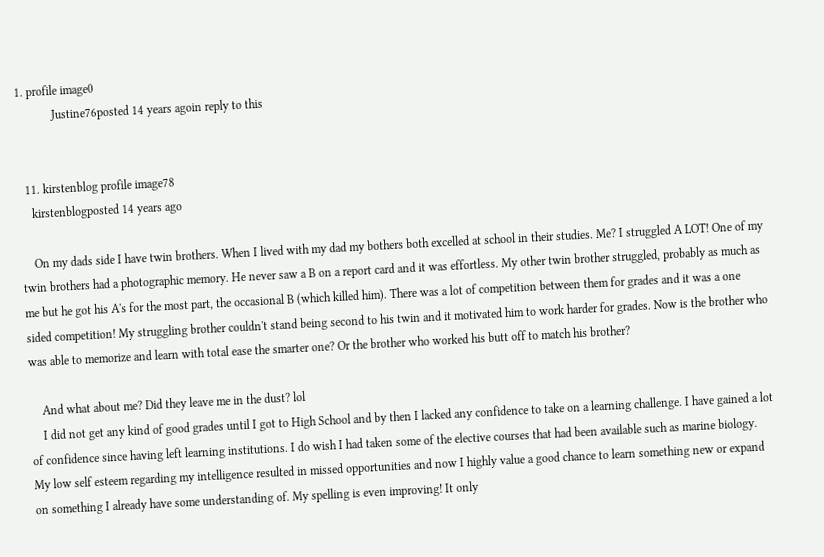1. profile image0
            Justine76posted 14 years agoin reply to this


  11. kirstenblog profile image78
    kirstenblogposted 14 years ago

    On my dads side I have twin brothers. When I lived with my dad my bothers both excelled at school in their studies. Me? I struggled A LOT! One of my twin brothers had a photographic memory. He never saw a B on a report card and it was effortless. My other twin brother struggled, probably as much as me but he got his A's for the most part, the occasional B (which killed him). There was a lot of competition between them for grades and it was a one sided competition! My struggling brother couldn't stand being second to his twin and it motivated him to work harder for grades. Now is the brother who was able to memorize and learn with total ease the smarter one? Or the brother who worked his butt off to match his brother?

    And what about me? Did they leave me in the dust? lol
    I did not get any kind of good grades until I got to High School and by then I lacked any confidence to take on a learning challenge. I have gained a lot of confidence since having left learning institutions. I do wish I had taken some of the elective courses that had been available such as marine biology. My low self esteem regarding my intelligence resulted in missed opportunities and now I highly value a good chance to learn something new or expand on something I already have some understanding of. My spelling is even improving! It only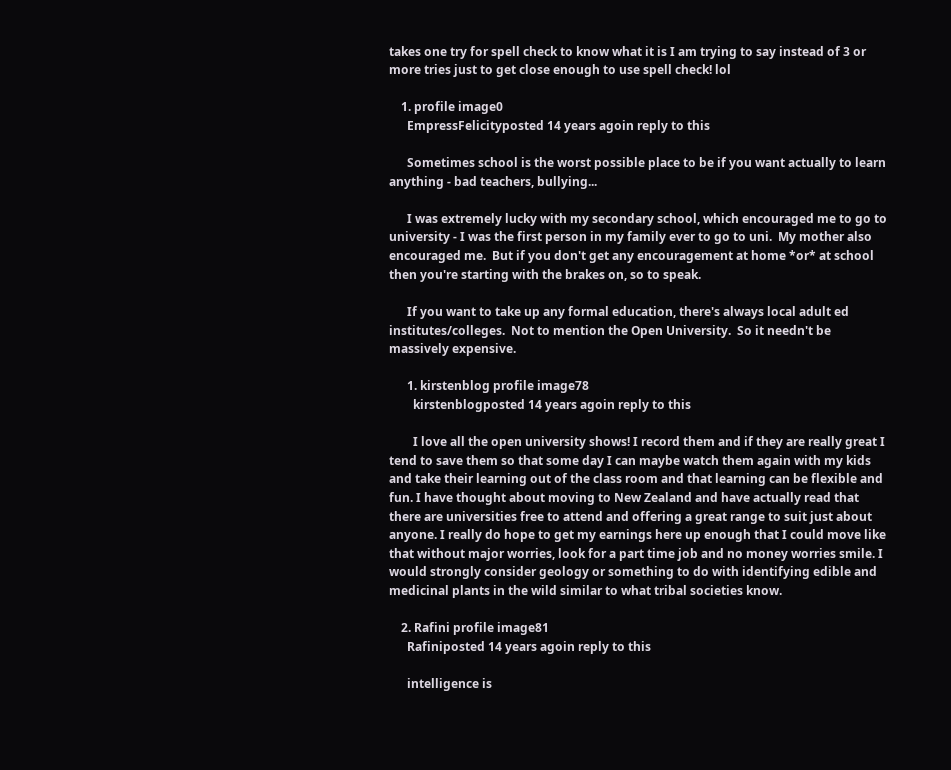takes one try for spell check to know what it is I am trying to say instead of 3 or more tries just to get close enough to use spell check! lol

    1. profile image0
      EmpressFelicityposted 14 years agoin reply to this

      Sometimes school is the worst possible place to be if you want actually to learn anything - bad teachers, bullying...

      I was extremely lucky with my secondary school, which encouraged me to go to university - I was the first person in my family ever to go to uni.  My mother also encouraged me.  But if you don't get any encouragement at home *or* at school then you're starting with the brakes on, so to speak.

      If you want to take up any formal education, there's always local adult ed institutes/colleges.  Not to mention the Open University.  So it needn't be massively expensive.

      1. kirstenblog profile image78
        kirstenblogposted 14 years agoin reply to this

        I love all the open university shows! I record them and if they are really great I tend to save them so that some day I can maybe watch them again with my kids and take their learning out of the class room and that learning can be flexible and fun. I have thought about moving to New Zealand and have actually read that there are universities free to attend and offering a great range to suit just about anyone. I really do hope to get my earnings here up enough that I could move like that without major worries, look for a part time job and no money worries smile. I would strongly consider geology or something to do with identifying edible and medicinal plants in the wild similar to what tribal societies know.

    2. Rafini profile image81
      Rafiniposted 14 years agoin reply to this

      intelligence is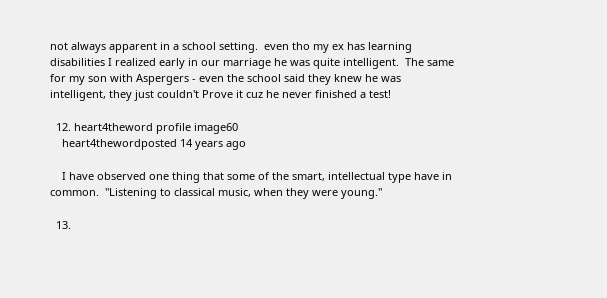not always apparent in a school setting.  even tho my ex has learning disabilities I realized early in our marriage he was quite intelligent.  The same for my son with Aspergers - even the school said they knew he was intelligent, they just couldn't Prove it cuz he never finished a test!

  12. heart4theword profile image60
    heart4thewordposted 14 years ago

    I have observed one thing that some of the smart, intellectual type have in common.  "Listening to classical music, when they were young."

  13.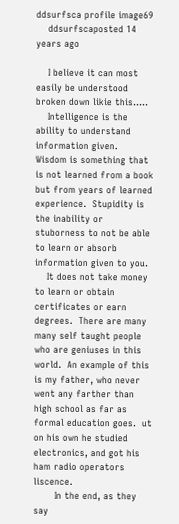ddsurfsca profile image69
    ddsurfscaposted 14 years ago

    I believe it can most easily be understood broken down likie this.....
    Intelligence is the ability to understand information given.  Wisdom is something that is not learned from a book but from years of learned experience.  Stupidity is the inability or stuborness to not be able to learn or absorb information given to you.
    It does not take money to learn or obtain certificates or earn degrees.  There are many many self taught people who are geniuses in this world.  An example of this is my father, who never went any farther than high school as far as formal education goes.  ut on his own he studied electronics, and got his ham radio operators liscence.
       In the end, as they say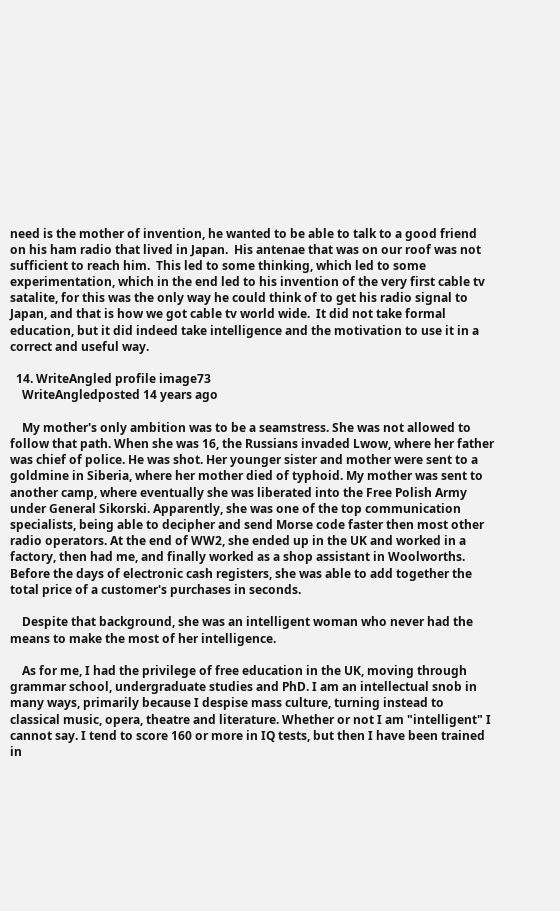need is the mother of invention, he wanted to be able to talk to a good friend on his ham radio that lived in Japan.  His antenae that was on our roof was not sufficient to reach him.  This led to some thinking, which led to some experimentation, which in the end led to his invention of the very first cable tv satalite, for this was the only way he could think of to get his radio signal to Japan, and that is how we got cable tv world wide.  It did not take formal education, but it did indeed take intelligence and the motivation to use it in a correct and useful way.

  14. WriteAngled profile image73
    WriteAngledposted 14 years ago

    My mother's only ambition was to be a seamstress. She was not allowed to follow that path. When she was 16, the Russians invaded Lwow, where her father was chief of police. He was shot. Her younger sister and mother were sent to a goldmine in Siberia, where her mother died of typhoid. My mother was sent to another camp, where eventually she was liberated into the Free Polish Army under General Sikorski. Apparently, she was one of the top communication specialists, being able to decipher and send Morse code faster then most other radio operators. At the end of WW2, she ended up in the UK and worked in a factory, then had me, and finally worked as a shop assistant in Woolworths. Before the days of electronic cash registers, she was able to add together the total price of a customer's purchases in seconds.

    Despite that background, she was an intelligent woman who never had the means to make the most of her intelligence.

    As for me, I had the privilege of free education in the UK, moving through grammar school, undergraduate studies and PhD. I am an intellectual snob in many ways, primarily because I despise mass culture, turning instead to classical music, opera, theatre and literature. Whether or not I am "intelligent" I cannot say. I tend to score 160 or more in IQ tests, but then I have been trained in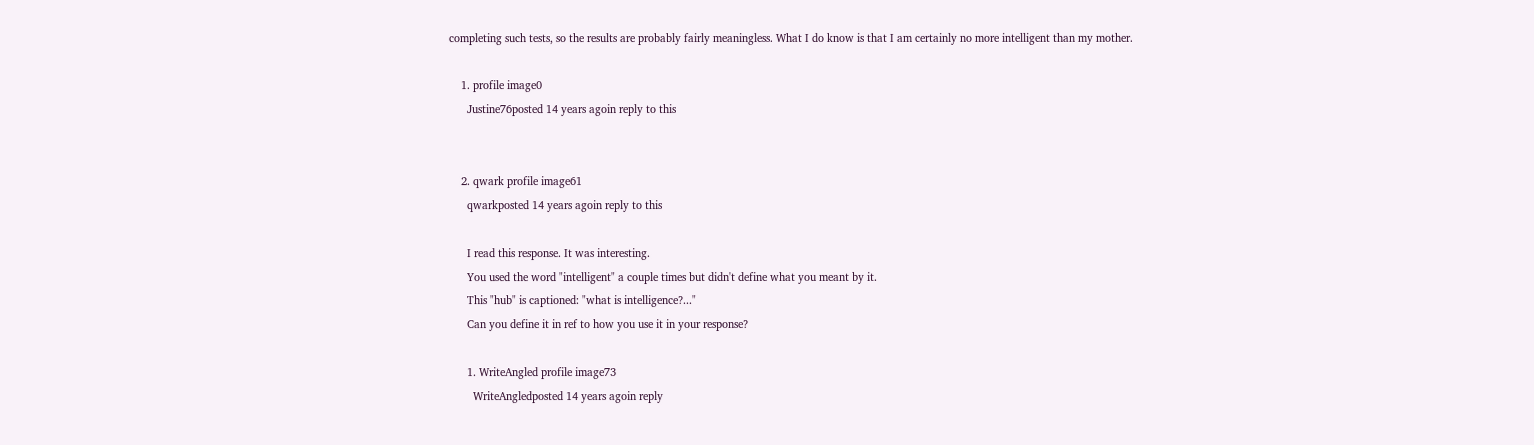completing such tests, so the results are probably fairly meaningless. What I do know is that I am certainly no more intelligent than my mother.

    1. profile image0
      Justine76posted 14 years agoin reply to this


    2. qwark profile image61
      qwarkposted 14 years agoin reply to this

      I read this response. It was interesting.
      You used the word "intelligent" a couple times but didn't define what you meant by it.
      This "hub" is captioned: "what is intelligence?..."
      Can you define it in ref to how you use it in your response?

      1. WriteAngled profile image73
        WriteAngledposted 14 years agoin reply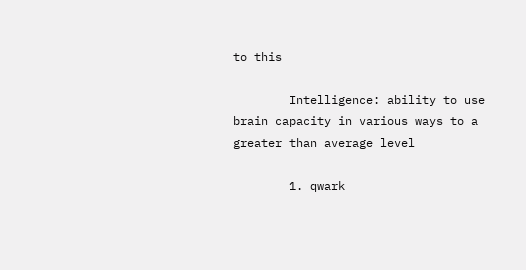to this

        Intelligence: ability to use brain capacity in various ways to a greater than average level

        1. qwark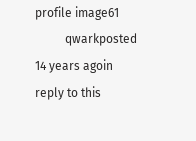profile image61
          qwarkposted 14 years agoin reply to this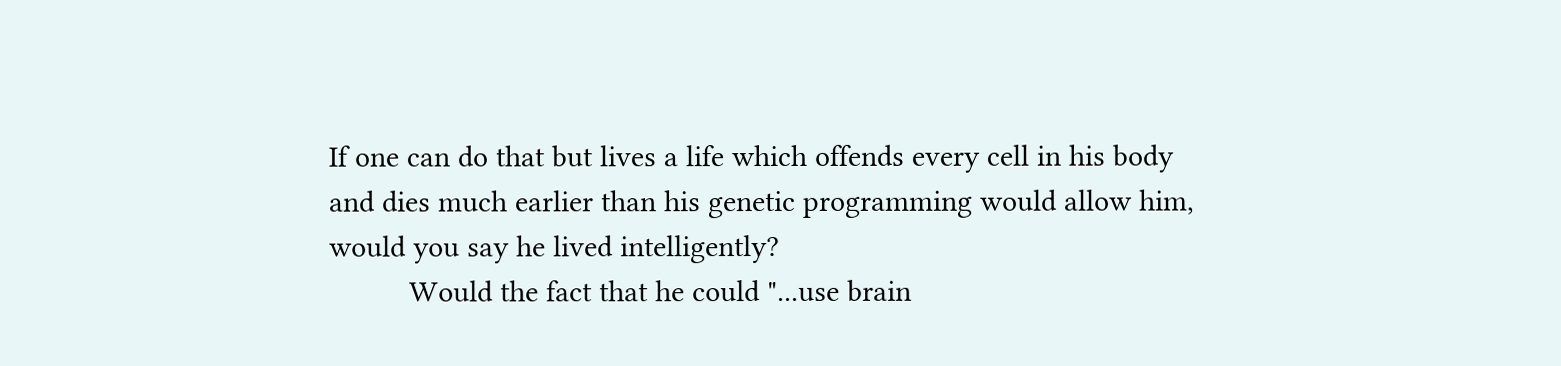If one can do that but lives a life which offends every cell in his body and dies much earlier than his genetic programming would allow him, would you say he lived intelligently?
          Would the fact that he could "...use brain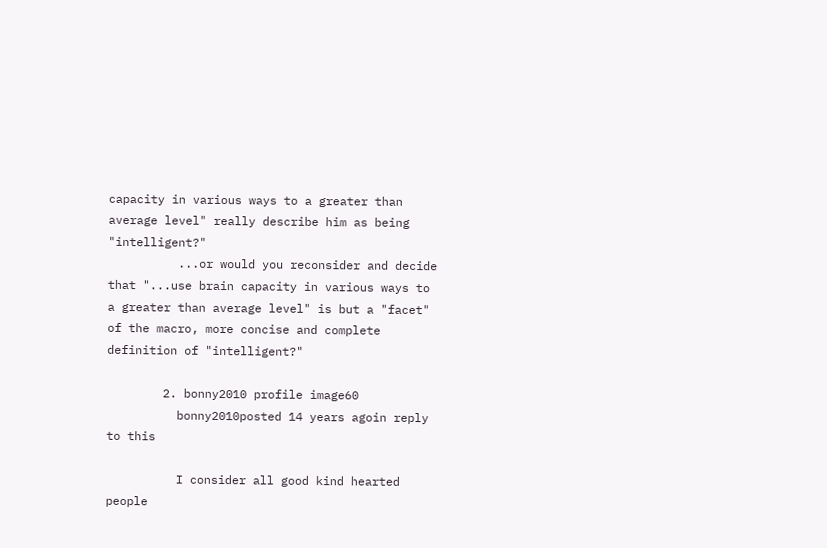capacity in various ways to a greater than average level" really describe him as being "intelligent?"
          ...or would you reconsider and decide that "...use brain capacity in various ways to a greater than average level" is but a "facet" of the macro, more concise and complete definition of "intelligent?"

        2. bonny2010 profile image60
          bonny2010posted 14 years agoin reply to this

          I consider all good kind hearted people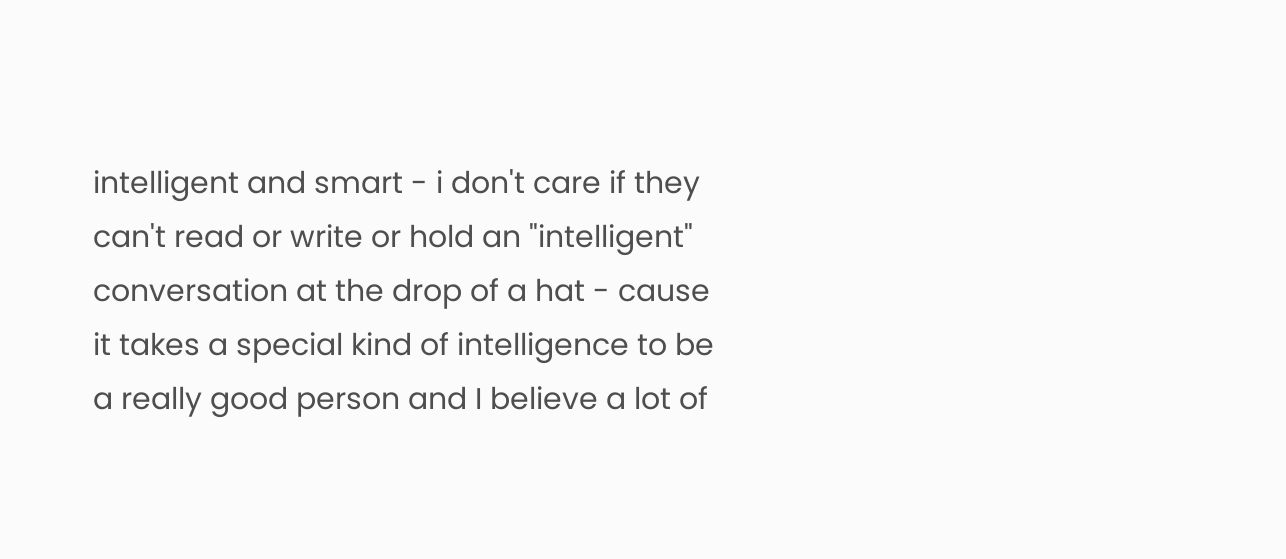intelligent and smart - i don't care if they can't read or write or hold an "intelligent" conversation at the drop of a hat - cause it takes a special kind of intelligence to be a really good person and I believe a lot of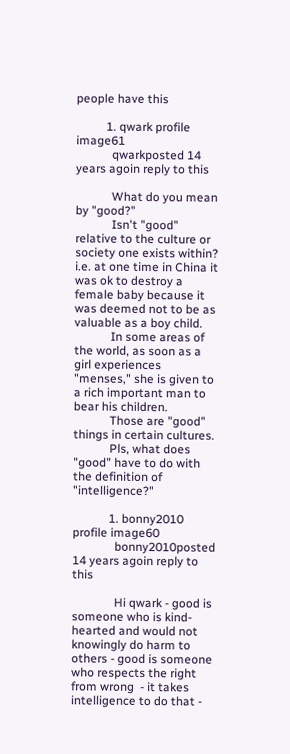people have this

          1. qwark profile image61
            qwarkposted 14 years agoin reply to this

            What do you mean by "good?"
            Isn't "good" relative to the culture or society one exists within? i.e. at one time in China it was ok to destroy a female baby because it was deemed not to be as valuable as a boy child.
            In some areas of the world, as soon as a girl experiences "menses," she is given to a rich important man to bear his children.
            Those are "good" things in certain cultures.
            Pls, what does "good" have to do with the definition of "intelligence?"

            1. bonny2010 profile image60
              bonny2010posted 14 years agoin reply to this

              Hi qwark - good is someone who is kind-hearted and would not knowingly do harm to others - good is someone who respects the right from wrong  - it takes intelligence to do that -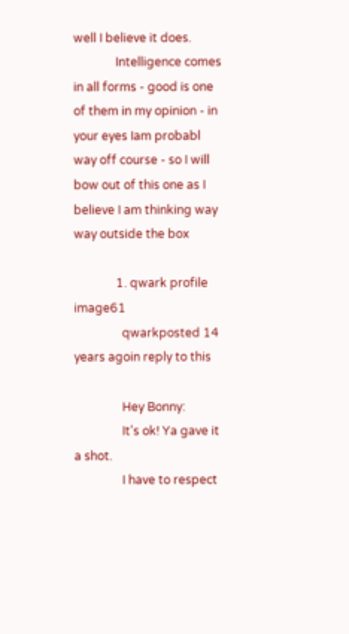well I believe it does.
              Intelligence comes in all forms - good is one of them in my opinion - in your eyes Iam probabl way off course - so I will bow out of this one as I believe I am thinking way way outside the box

              1. qwark profile image61
                qwarkposted 14 years agoin reply to this

                Hey Bonny:
                It's ok! Ya gave it a shot.
                I have to respect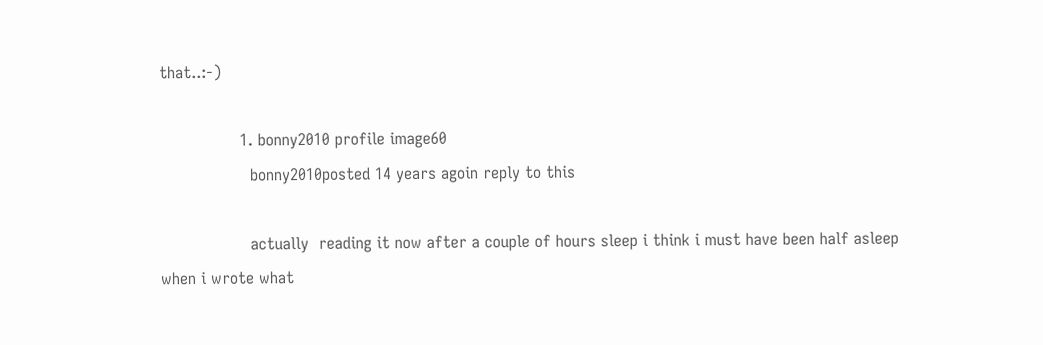that..:-)

                1. bonny2010 profile image60
                  bonny2010posted 14 years agoin reply to this

                  actually  reading it now after a couple of hours sleep i think i must have been half asleep when i wrote what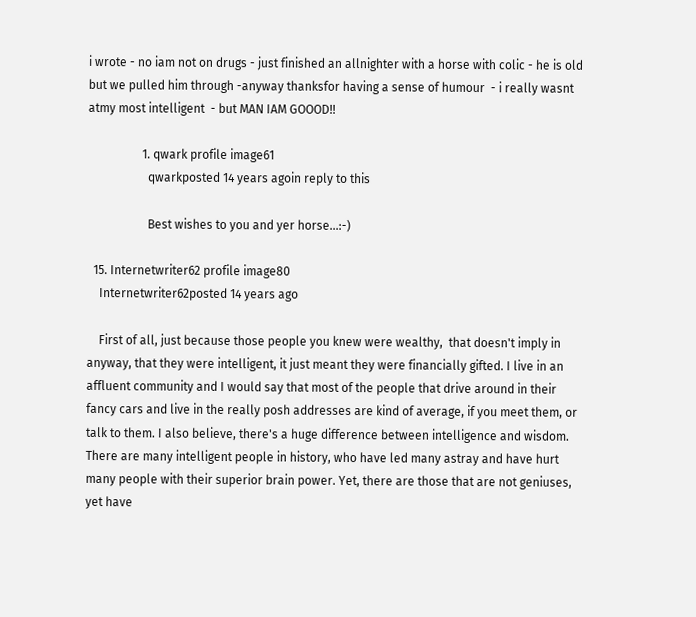i wrote - no iam not on drugs - just finished an allnighter with a horse with colic - he is old but we pulled him through -anyway thanksfor having a sense of humour  - i really wasnt atmy most intelligent  - but MAN IAM GOOOD!!

                  1. qwark profile image61
                    qwarkposted 14 years agoin reply to this

                    Best wishes to you and yer horse...:-)

  15. Internetwriter62 profile image80
    Internetwriter62posted 14 years ago

    First of all, just because those people you knew were wealthy,  that doesn't imply in anyway, that they were intelligent, it just meant they were financially gifted. I live in an affluent community and I would say that most of the people that drive around in their fancy cars and live in the really posh addresses are kind of average, if you meet them, or talk to them. I also believe, there's a huge difference between intelligence and wisdom. There are many intelligent people in history, who have led many astray and have hurt many people with their superior brain power. Yet, there are those that are not geniuses, yet have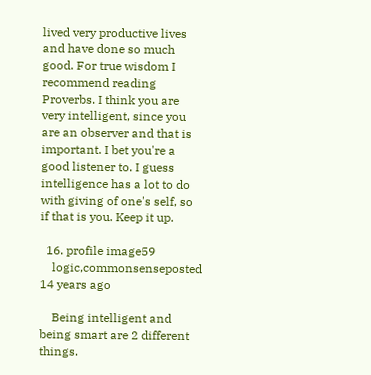lived very productive lives and have done so much good. For true wisdom I recommend reading Proverbs. I think you are very intelligent, since you are an observer and that is important. I bet you're a good listener to. I guess intelligence has a lot to do with giving of one's self, so if that is you. Keep it up.

  16. profile image59
    logic,commonsenseposted 14 years ago

    Being intelligent and being smart are 2 different things.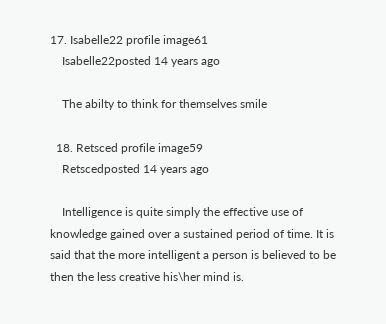17. Isabelle22 profile image61
    Isabelle22posted 14 years ago

    The abilty to think for themselves smile

  18. Retsced profile image59
    Retscedposted 14 years ago

    Intelligence is quite simply the effective use of knowledge gained over a sustained period of time. It is said that the more intelligent a person is believed to be then the less creative his\her mind is.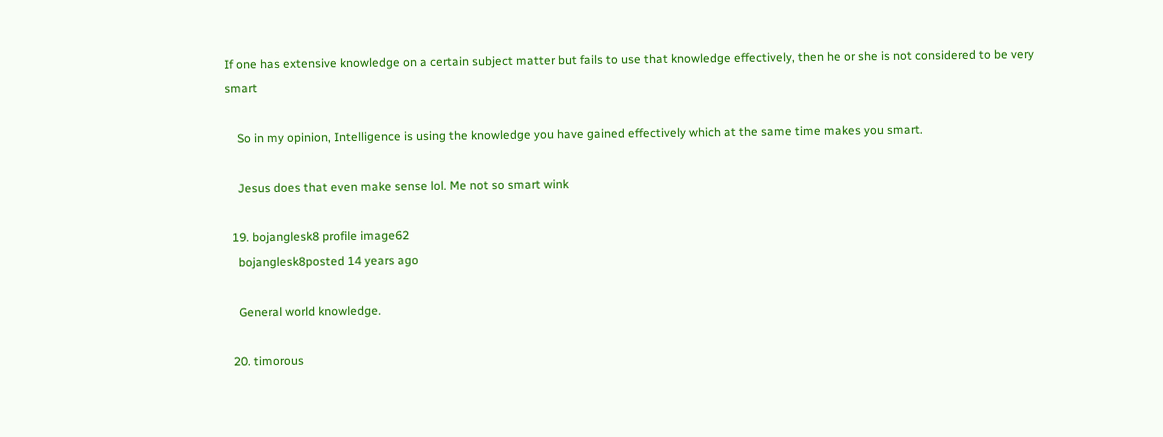If one has extensive knowledge on a certain subject matter but fails to use that knowledge effectively, then he or she is not considered to be very smart

    So in my opinion, Intelligence is using the knowledge you have gained effectively which at the same time makes you smart.

    Jesus does that even make sense lol. Me not so smart wink

  19. bojanglesk8 profile image62
    bojanglesk8posted 14 years ago

    General world knowledge.

  20. timorous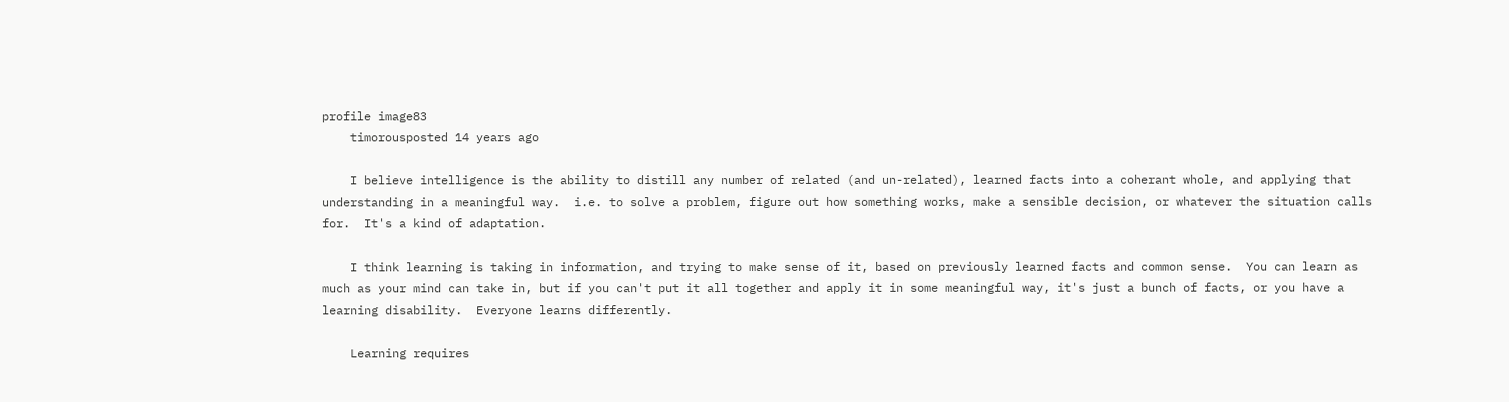profile image83
    timorousposted 14 years ago

    I believe intelligence is the ability to distill any number of related (and un-related), learned facts into a coherant whole, and applying that understanding in a meaningful way.  i.e. to solve a problem, figure out how something works, make a sensible decision, or whatever the situation calls for.  It's a kind of adaptation.

    I think learning is taking in information, and trying to make sense of it, based on previously learned facts and common sense.  You can learn as much as your mind can take in, but if you can't put it all together and apply it in some meaningful way, it's just a bunch of facts, or you have a learning disability.  Everyone learns differently.

    Learning requires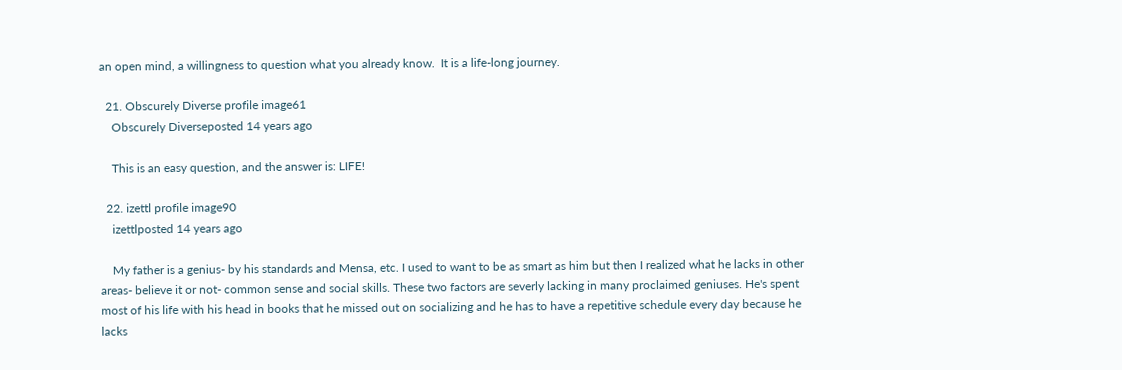an open mind, a willingness to question what you already know.  It is a life-long journey.

  21. Obscurely Diverse profile image61
    Obscurely Diverseposted 14 years ago

    This is an easy question, and the answer is: LIFE!

  22. izettl profile image90
    izettlposted 14 years ago

    My father is a genius- by his standards and Mensa, etc. I used to want to be as smart as him but then I realized what he lacks in other areas- believe it or not- common sense and social skills. These two factors are severly lacking in many proclaimed geniuses. He's spent most of his life with his head in books that he missed out on socializing and he has to have a repetitive schedule every day because he lacks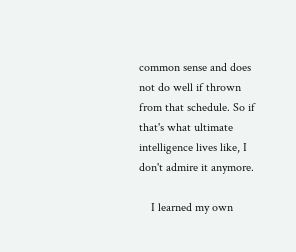common sense and does not do well if thrown from that schedule. So if that's what ultimate intelligence lives like, I don't admire it anymore.

    I learned my own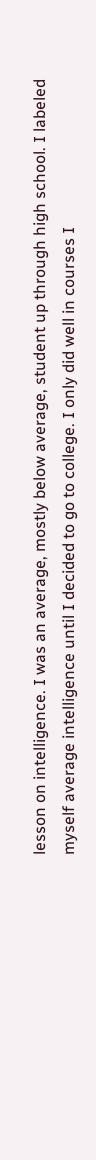lesson on intelligence. I was an average, mostly below average, student up through high school. I labeled myself average intelligence until I decided to go to college. I only did well in courses I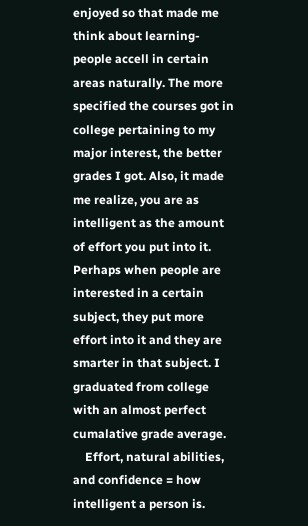enjoyed so that made me think about learning- people accell in certain areas naturally. The more specified the courses got in college pertaining to my major interest, the better grades I got. Also, it made me realize, you are as intelligent as the amount of effort you put into it. Perhaps when people are interested in a certain subject, they put more effort into it and they are smarter in that subject. I graduated from college with an almost perfect cumalative grade average.
    Effort, natural abilities, and confidence = how intelligent a person is.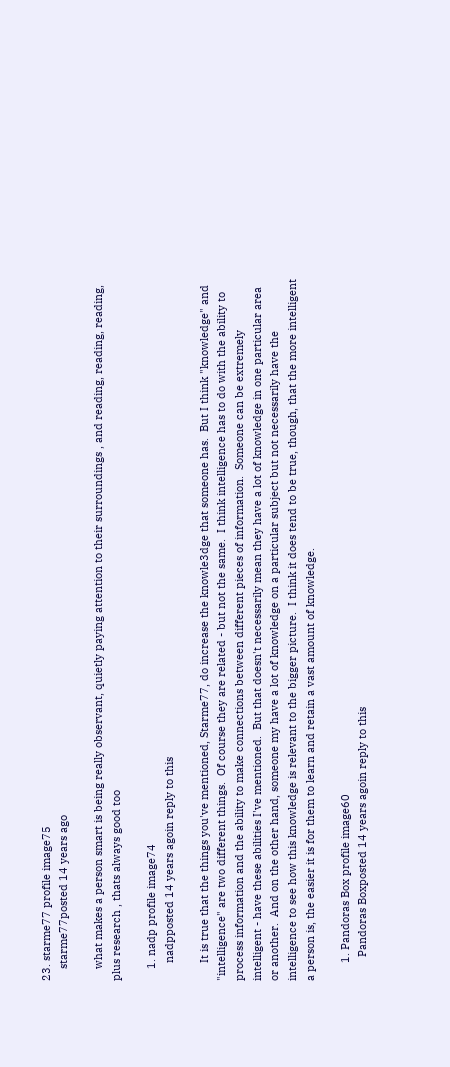23. starme77 profile image75
    starme77posted 14 years ago

    what makes a person smart is being really observant, quietly paying attention to their surroundings , and reading, reading, reading, plus research , thats always good too

    1. nadp profile image74
      nadpposted 14 years agoin reply to this

      It is true that the things you've mentioned, Starme77, do increase the knowle3dge that someone has.  But I think "knowledge" and "intelligence" are two different things.  Of course they are related - but not the same.  I think intelligence has to do with the ability to process information and the ability to make connections between different pieces of information.  Someone can be extremely intelligent - have these abilities I've mentioned.  But that doesn't necessarily mean they have a lot of knowledge in one particular area or another.  And on the other hand, someone my have a lot of knowledge on a particular subject but not necessarily have the intelligence to see how this knowledge is relevant to the bigger picture.  I think it does tend to be true, though, that the more intelligent a person is, the easier it is for them to learn and retain a vast amount of knowledge.

      1. Pandoras Box profile image60
        Pandoras Boxposted 14 years agoin reply to this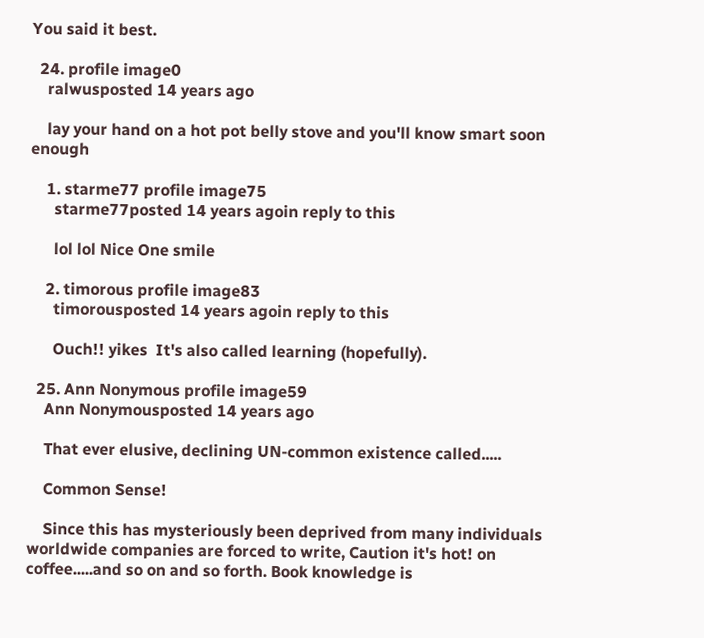You said it best.

  24. profile image0
    ralwusposted 14 years ago

    lay your hand on a hot pot belly stove and you'll know smart soon enough

    1. starme77 profile image75
      starme77posted 14 years agoin reply to this

      lol lol Nice One smile

    2. timorous profile image83
      timorousposted 14 years agoin reply to this

      Ouch!! yikes  It's also called learning (hopefully).

  25. Ann Nonymous profile image59
    Ann Nonymousposted 14 years ago

    That ever elusive, declining UN-common existence called.....

    Common Sense!

    Since this has mysteriously been deprived from many individuals worldwide companies are forced to write, Caution it's hot! on coffee.....and so on and so forth. Book knowledge is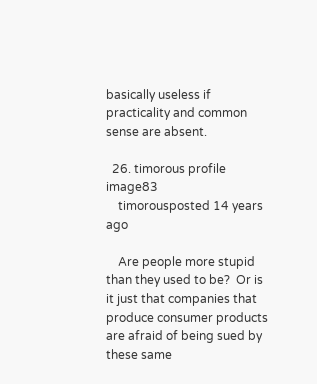basically useless if practicality and common sense are absent.

  26. timorous profile image83
    timorousposted 14 years ago

    Are people more stupid than they used to be?  Or is it just that companies that produce consumer products are afraid of being sued by these same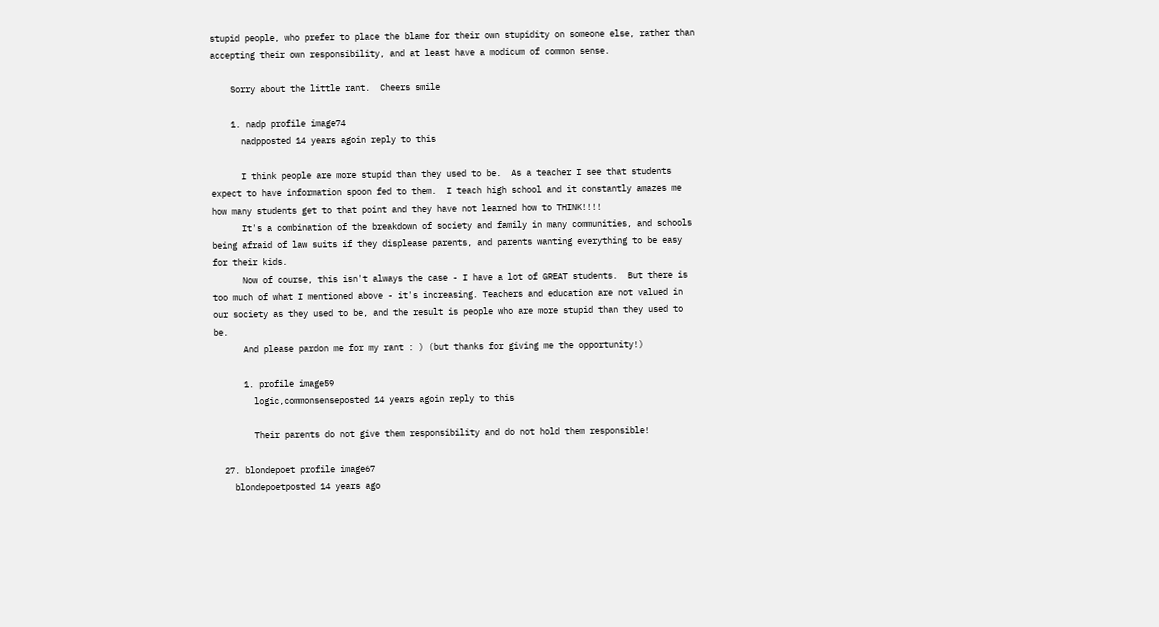stupid people, who prefer to place the blame for their own stupidity on someone else, rather than accepting their own responsibility, and at least have a modicum of common sense.

    Sorry about the little rant.  Cheers smile

    1. nadp profile image74
      nadpposted 14 years agoin reply to this

      I think people are more stupid than they used to be.  As a teacher I see that students expect to have information spoon fed to them.  I teach high school and it constantly amazes me how many students get to that point and they have not learned how to THINK!!!!
      It's a combination of the breakdown of society and family in many communities, and schools being afraid of law suits if they displease parents, and parents wanting everything to be easy for their kids.
      Now of course, this isn't always the case - I have a lot of GREAT students.  But there is too much of what I mentioned above - it's increasing. Teachers and education are not valued in our society as they used to be, and the result is people who are more stupid than they used to be.
      And please pardon me for my rant : ) (but thanks for giving me the opportunity!)

      1. profile image59
        logic,commonsenseposted 14 years agoin reply to this

        Their parents do not give them responsibility and do not hold them responsible!

  27. blondepoet profile image67
    blondepoetposted 14 years ago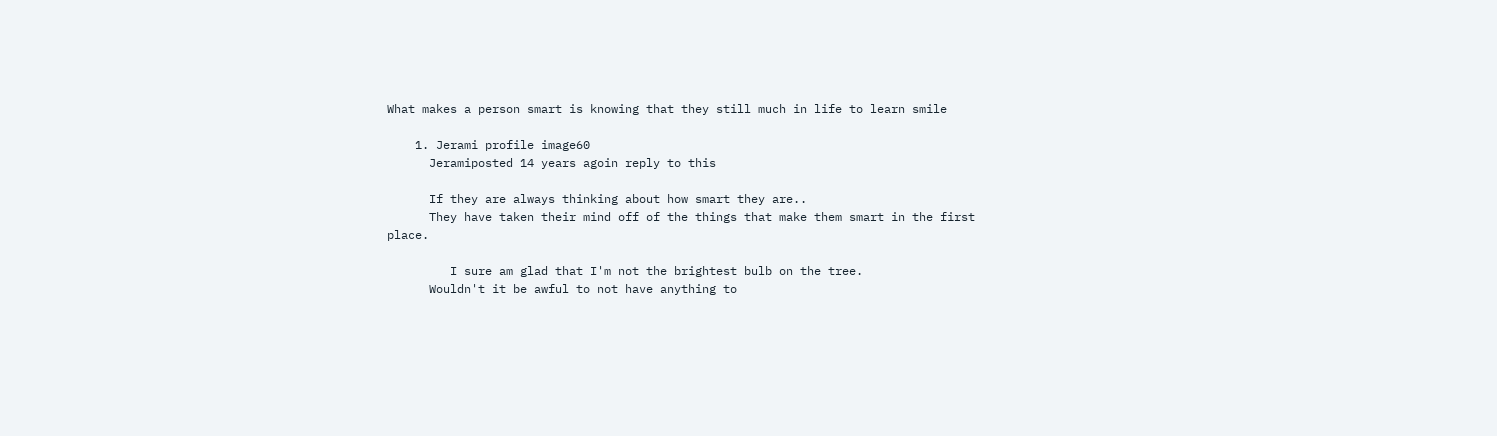What makes a person smart is knowing that they still much in life to learn smile

    1. Jerami profile image60
      Jeramiposted 14 years agoin reply to this

      If they are always thinking about how smart they are..
      They have taken their mind off of the things that make them smart in the first place.

         I sure am glad that I'm not the brightest bulb on the tree.
      Wouldn't it be awful to not have anything to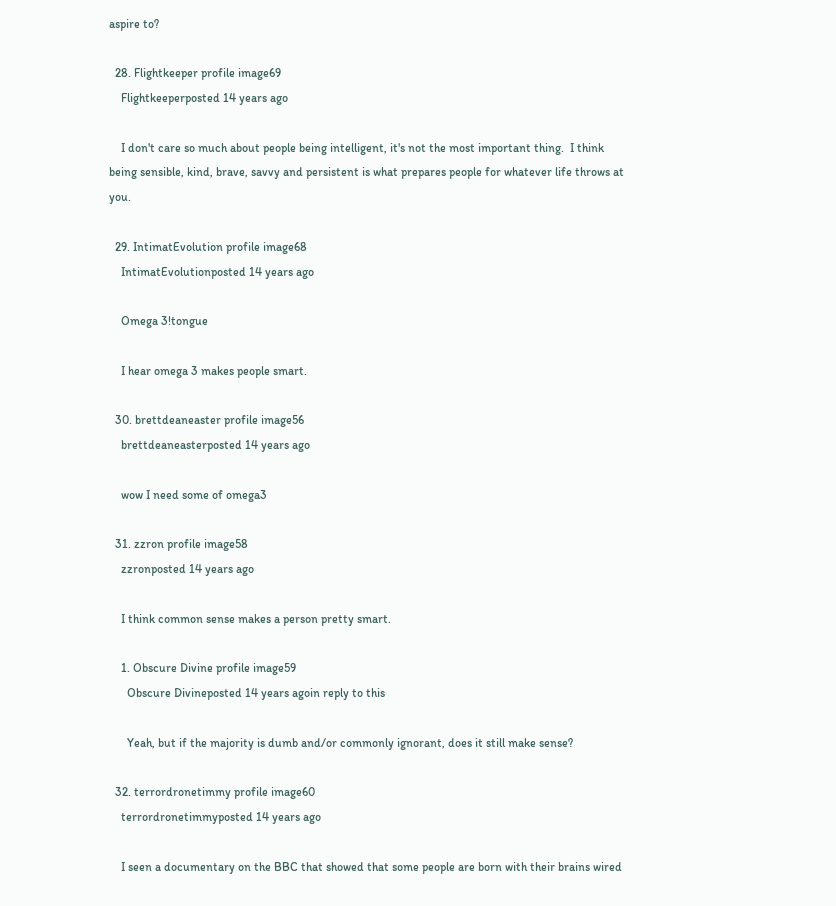aspire to?

  28. Flightkeeper profile image69
    Flightkeeperposted 14 years ago

    I don't care so much about people being intelligent, it's not the most important thing.  I think being sensible, kind, brave, savvy and persistent is what prepares people for whatever life throws at you.

  29. IntimatEvolution profile image68
    IntimatEvolutionposted 14 years ago

    Omega 3!tongue

    I hear omega 3 makes people smart.

  30. brettdeaneaster profile image56
    brettdeaneasterposted 14 years ago

    wow I need some of omega3

  31. zzron profile image58
    zzronposted 14 years ago

    I think common sense makes a person pretty smart.

    1. Obscure Divine profile image59
      Obscure Divineposted 14 years agoin reply to this

      Yeah, but if the majority is dumb and/or commonly ignorant, does it still make sense?

  32. terrordronetimmy profile image60
    terrordronetimmyposted 14 years ago

    I seen a documentary on the BBC that showed that some people are born with their brains wired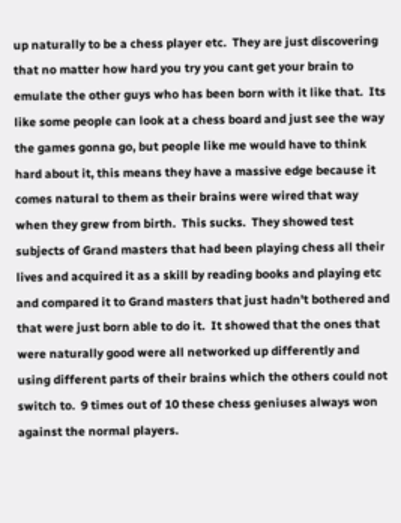up naturally to be a chess player etc.  They are just discovering that no matter how hard you try you cant get your brain to emulate the other guys who has been born with it like that.  Its like some people can look at a chess board and just see the way the games gonna go, but people like me would have to think hard about it, this means they have a massive edge because it comes natural to them as their brains were wired that way when they grew from birth.  This sucks.  They showed test subjects of Grand masters that had been playing chess all their lives and acquired it as a skill by reading books and playing etc and compared it to Grand masters that just hadn't bothered and that were just born able to do it.  It showed that the ones that were naturally good were all networked up differently and using different parts of their brains which the others could not switch to.  9 times out of 10 these chess geniuses always won against the normal players.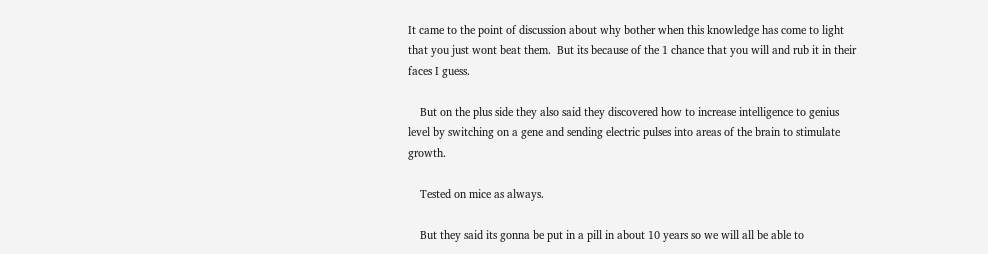It came to the point of discussion about why bother when this knowledge has come to light that you just wont beat them.  But its because of the 1 chance that you will and rub it in their faces I guess.

    But on the plus side they also said they discovered how to increase intelligence to genius level by switching on a gene and sending electric pulses into areas of the brain to stimulate growth.

    Tested on mice as always.

    But they said its gonna be put in a pill in about 10 years so we will all be able to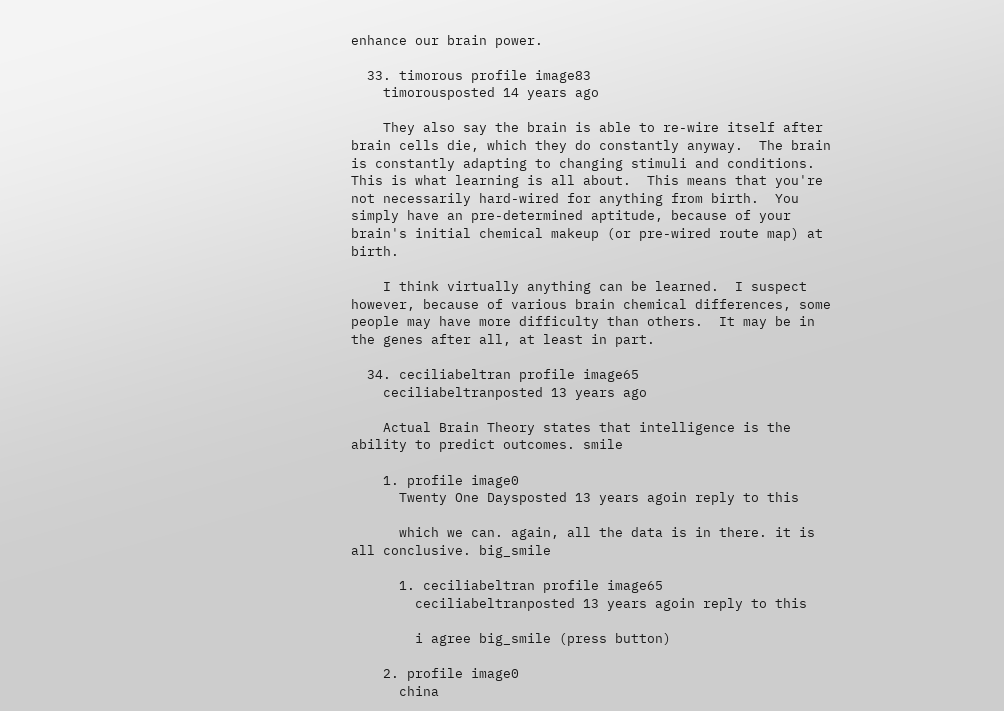enhance our brain power.

  33. timorous profile image83
    timorousposted 14 years ago

    They also say the brain is able to re-wire itself after brain cells die, which they do constantly anyway.  The brain is constantly adapting to changing stimuli and conditions.  This is what learning is all about.  This means that you're not necessarily hard-wired for anything from birth.  You simply have an pre-determined aptitude, because of your brain's initial chemical makeup (or pre-wired route map) at birth.

    I think virtually anything can be learned.  I suspect however, because of various brain chemical differences, some people may have more difficulty than others.  It may be in the genes after all, at least in part.

  34. ceciliabeltran profile image65
    ceciliabeltranposted 13 years ago

    Actual Brain Theory states that intelligence is the ability to predict outcomes. smile

    1. profile image0
      Twenty One Daysposted 13 years agoin reply to this

      which we can. again, all the data is in there. it is all conclusive. big_smile

      1. ceciliabeltran profile image65
        ceciliabeltranposted 13 years agoin reply to this

        i agree big_smile (press button)

    2. profile image0
      china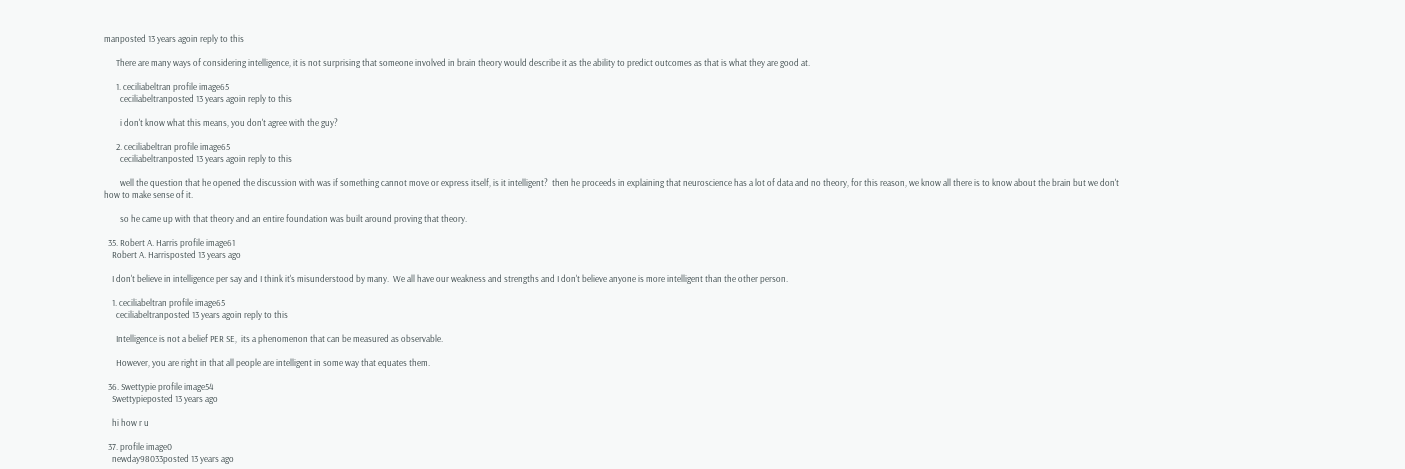manposted 13 years agoin reply to this

      There are many ways of considering intelligence, it is not surprising that someone involved in brain theory would describe it as the ability to predict outcomes as that is what they are good at.

      1. ceciliabeltran profile image65
        ceciliabeltranposted 13 years agoin reply to this

        i don't know what this means, you don't agree with the guy?

      2. ceciliabeltran profile image65
        ceciliabeltranposted 13 years agoin reply to this

        well the question that he opened the discussion with was if something cannot move or express itself, is it intelligent?  then he proceeds in explaining that neuroscience has a lot of data and no theory, for this reason, we know all there is to know about the brain but we don't how to make sense of it.

        so he came up with that theory and an entire foundation was built around proving that theory.

  35. Robert A. Harris profile image61
    Robert A. Harrisposted 13 years ago

    I don't believe in intelligence per say and I think it's misunderstood by many.  We all have our weakness and strengths and I don't believe anyone is more intelligent than the other person.

    1. ceciliabeltran profile image65
      ceciliabeltranposted 13 years agoin reply to this

      Intelligence is not a belief PER SE,  its a phenomenon that can be measured as observable.

      However, you are right in that all people are intelligent in some way that equates them.

  36. Swettypie profile image54
    Swettypieposted 13 years ago

    hi how r u

  37. profile image0
    newday98033posted 13 years ago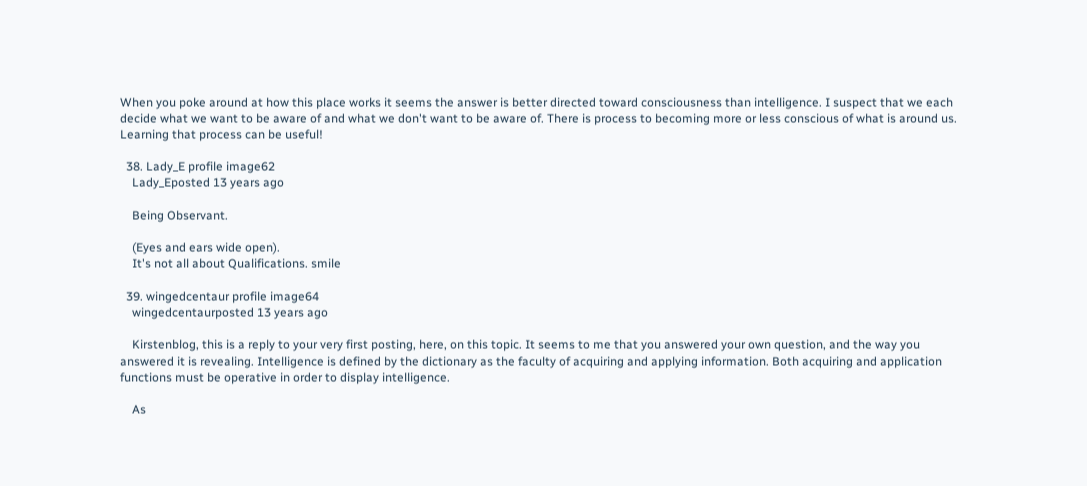When you poke around at how this place works it seems the answer is better directed toward consciousness than intelligence. I suspect that we each decide what we want to be aware of and what we don't want to be aware of. There is process to becoming more or less conscious of what is around us. Learning that process can be useful!

  38. Lady_E profile image62
    Lady_Eposted 13 years ago

    Being Observant.

    (Eyes and ears wide open).
    It's not all about Qualifications. smile

  39. wingedcentaur profile image64
    wingedcentaurposted 13 years ago

    Kirstenblog, this is a reply to your very first posting, here, on this topic. It seems to me that you answered your own question, and the way you answered it is revealing. Intelligence is defined by the dictionary as the faculty of acquiring and applying information. Both acquiring and application functions must be operative in order to display intelligence.

    As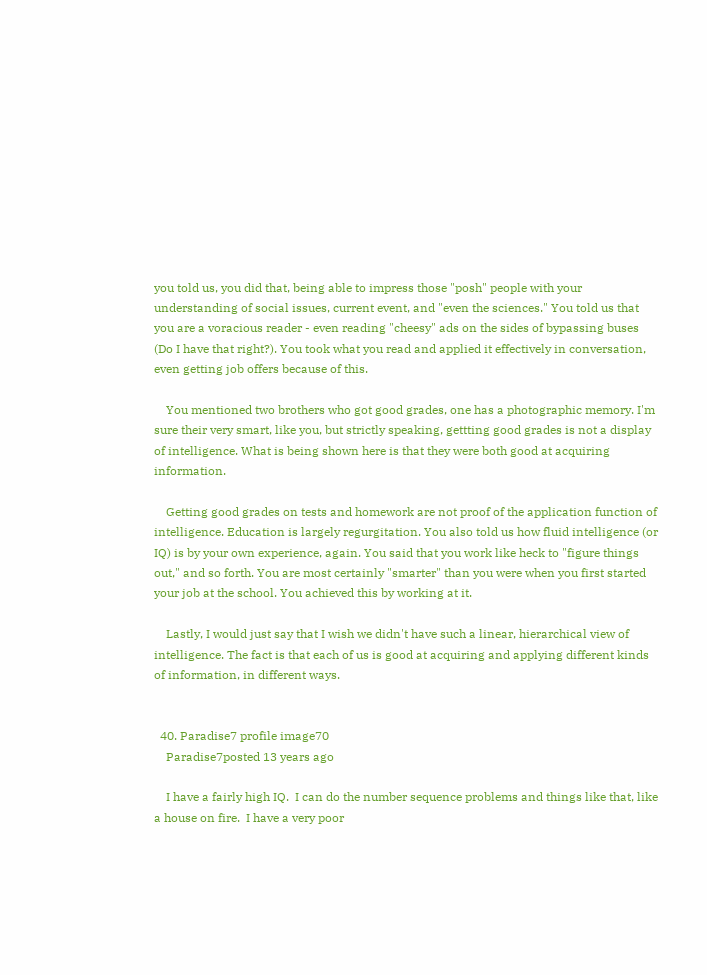you told us, you did that, being able to impress those "posh" people with your understanding of social issues, current event, and "even the sciences." You told us that you are a voracious reader - even reading "cheesy" ads on the sides of bypassing buses (Do I have that right?). You took what you read and applied it effectively in conversation, even getting job offers because of this.

    You mentioned two brothers who got good grades, one has a photographic memory. I'm sure their very smart, like you, but strictly speaking, gettting good grades is not a display of intelligence. What is being shown here is that they were both good at acquiring information.

    Getting good grades on tests and homework are not proof of the application function of intelligence. Education is largely regurgitation. You also told us how fluid intelligence (or IQ) is by your own experience, again. You said that you work like heck to "figure things out," and so forth. You are most certainly "smarter" than you were when you first started your job at the school. You achieved this by working at it.

    Lastly, I would just say that I wish we didn't have such a linear, hierarchical view of intelligence. The fact is that each of us is good at acquiring and applying different kinds of information, in different ways.


  40. Paradise7 profile image70
    Paradise7posted 13 years ago

    I have a fairly high IQ.  I can do the number sequence problems and things like that, like a house on fire.  I have a very poor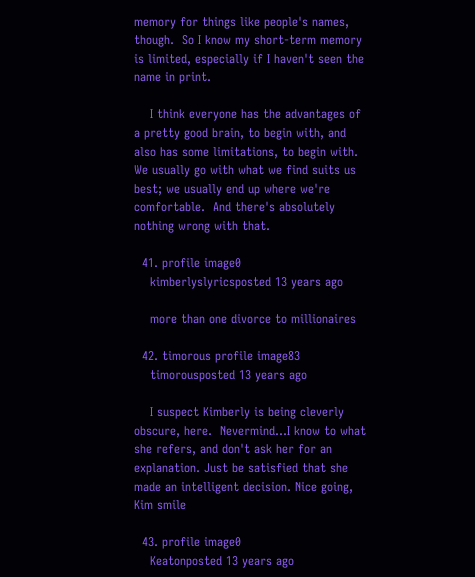memory for things like people's names, though.  So I know my short-term memory is limited, especially if I haven't seen the name in print.

    I think everyone has the advantages of a pretty good brain, to begin with, and also has some limitations, to begin with.  We usually go with what we find suits us best; we usually end up where we're comfortable.  And there's absolutely nothing wrong with that.

  41. profile image0
    kimberlyslyricsposted 13 years ago

    more than one divorce to millionaires

  42. timorous profile image83
    timorousposted 13 years ago

    I suspect Kimberly is being cleverly obscure, here.  Nevermind...I know to what she refers, and don't ask her for an explanation. Just be satisfied that she made an intelligent decision. Nice going, Kim smile

  43. profile image0
    Keatonposted 13 years ago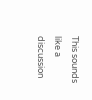This sounds like a discussion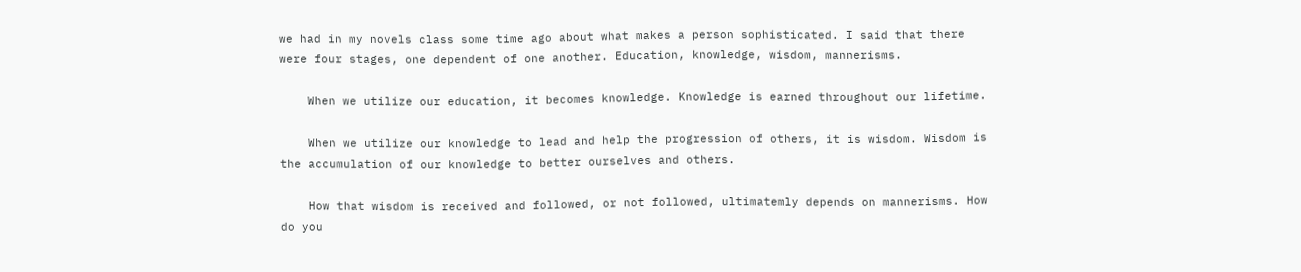we had in my novels class some time ago about what makes a person sophisticated. I said that there were four stages, one dependent of one another. Education, knowledge, wisdom, mannerisms.

    When we utilize our education, it becomes knowledge. Knowledge is earned throughout our lifetime.

    When we utilize our knowledge to lead and help the progression of others, it is wisdom. Wisdom is the accumulation of our knowledge to better ourselves and others.

    How that wisdom is received and followed, or not followed, ultimatemly depends on mannerisms. How do you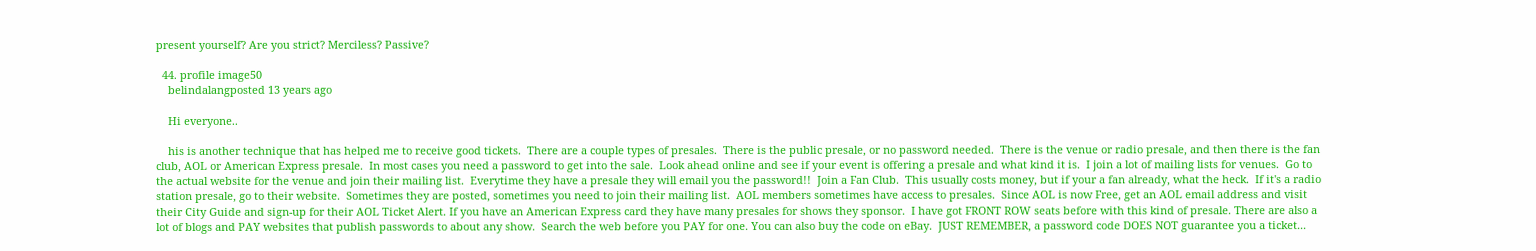present yourself? Are you strict? Merciless? Passive?

  44. profile image50
    belindalangposted 13 years ago

    Hi everyone..

    his is another technique that has helped me to receive good tickets.  There are a couple types of presales.  There is the public presale, or no password needed.  There is the venue or radio presale, and then there is the fan club, AOL or American Express presale.  In most cases you need a password to get into the sale.  Look ahead online and see if your event is offering a presale and what kind it is.  I join a lot of mailing lists for venues.  Go to the actual website for the venue and join their mailing list.  Everytime they have a presale they will email you the password!!  Join a Fan Club.  This usually costs money, but if your a fan already, what the heck.  If it's a radio station presale, go to their website.  Sometimes they are posted, sometimes you need to join their mailing list.  AOL members sometimes have access to presales.  Since AOL is now Free, get an AOL email address and visit their City Guide and sign-up for their AOL Ticket Alert. If you have an American Express card they have many presales for shows they sponsor.  I have got FRONT ROW seats before with this kind of presale. There are also a lot of blogs and PAY websites that publish passwords to about any show.  Search the web before you PAY for one. You can also buy the code on eBay.  JUST REMEMBER, a password code DOES NOT guarantee you a ticket...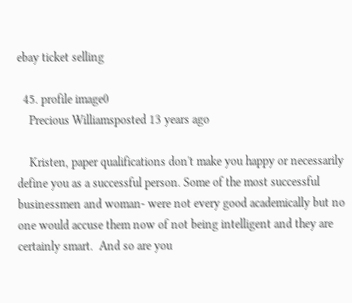ebay ticket selling

  45. profile image0
    Precious Williamsposted 13 years ago

    Kristen, paper qualifications don't make you happy or necessarily define you as a successful person. Some of the most successful businessmen and woman- were not every good academically but no one would accuse them now of not being intelligent and they are certainly smart.  And so are you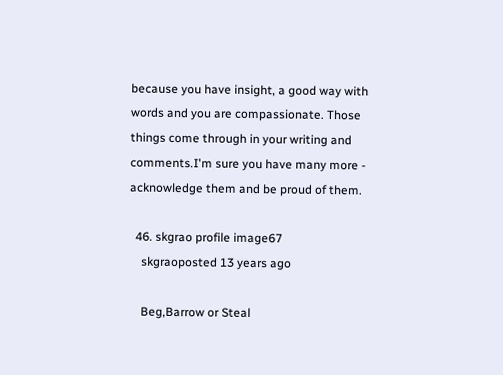because you have insight, a good way with words and you are compassionate. Those things come through in your writing and comments.I'm sure you have many more - acknowledge them and be proud of them.

  46. skgrao profile image67
    skgraoposted 13 years ago

    Beg,Barrow or Steal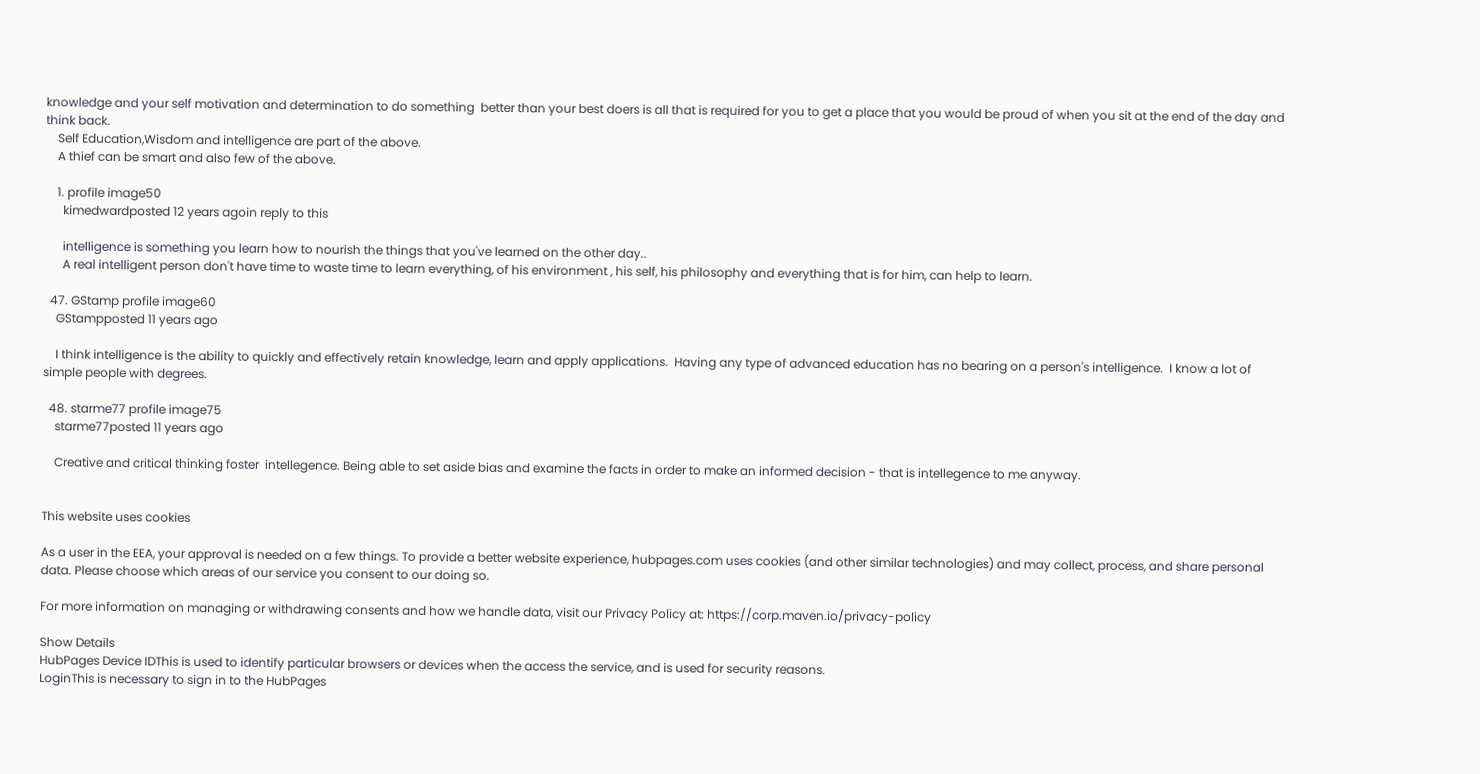knowledge and your self motivation and determination to do something  better than your best doers is all that is required for you to get a place that you would be proud of when you sit at the end of the day and think back.
    Self Education,Wisdom and intelligence are part of the above.
    A thief can be smart and also few of the above.

    1. profile image50
      kimedwardposted 12 years agoin reply to this

      intelligence is something you learn how to nourish the things that you've learned on the other day..
      A real intelligent person don't have time to waste time to learn everything, of his environment , his self, his philosophy and everything that is for him, can help to learn.

  47. GStamp profile image60
    GStampposted 11 years ago

    I think intelligence is the ability to quickly and effectively retain knowledge, learn and apply applications.  Having any type of advanced education has no bearing on a person's intelligence.  I know a lot of simple people with degrees.

  48. starme77 profile image75
    starme77posted 11 years ago

    Creative and critical thinking foster  intellegence. Being able to set aside bias and examine the facts in order to make an informed decision - that is intellegence to me anyway.


This website uses cookies

As a user in the EEA, your approval is needed on a few things. To provide a better website experience, hubpages.com uses cookies (and other similar technologies) and may collect, process, and share personal data. Please choose which areas of our service you consent to our doing so.

For more information on managing or withdrawing consents and how we handle data, visit our Privacy Policy at: https://corp.maven.io/privacy-policy

Show Details
HubPages Device IDThis is used to identify particular browsers or devices when the access the service, and is used for security reasons.
LoginThis is necessary to sign in to the HubPages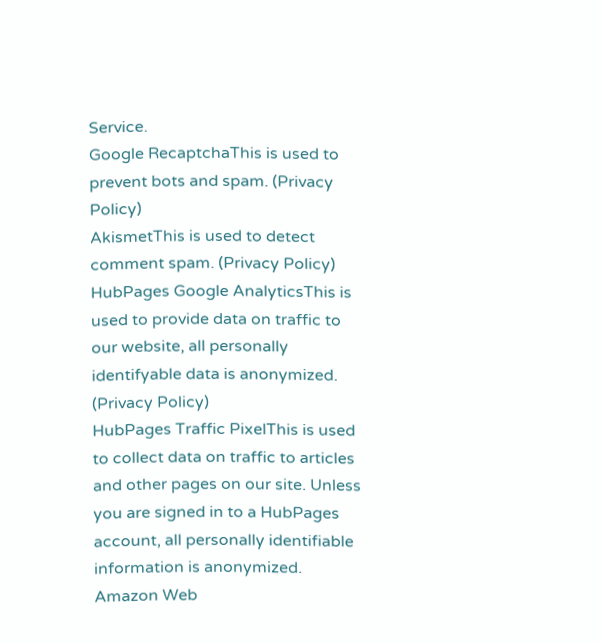Service.
Google RecaptchaThis is used to prevent bots and spam. (Privacy Policy)
AkismetThis is used to detect comment spam. (Privacy Policy)
HubPages Google AnalyticsThis is used to provide data on traffic to our website, all personally identifyable data is anonymized. (Privacy Policy)
HubPages Traffic PixelThis is used to collect data on traffic to articles and other pages on our site. Unless you are signed in to a HubPages account, all personally identifiable information is anonymized.
Amazon Web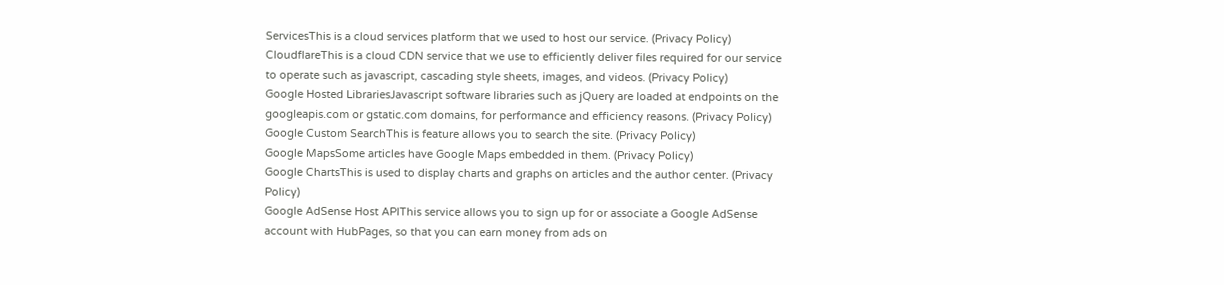ServicesThis is a cloud services platform that we used to host our service. (Privacy Policy)
CloudflareThis is a cloud CDN service that we use to efficiently deliver files required for our service to operate such as javascript, cascading style sheets, images, and videos. (Privacy Policy)
Google Hosted LibrariesJavascript software libraries such as jQuery are loaded at endpoints on the googleapis.com or gstatic.com domains, for performance and efficiency reasons. (Privacy Policy)
Google Custom SearchThis is feature allows you to search the site. (Privacy Policy)
Google MapsSome articles have Google Maps embedded in them. (Privacy Policy)
Google ChartsThis is used to display charts and graphs on articles and the author center. (Privacy Policy)
Google AdSense Host APIThis service allows you to sign up for or associate a Google AdSense account with HubPages, so that you can earn money from ads on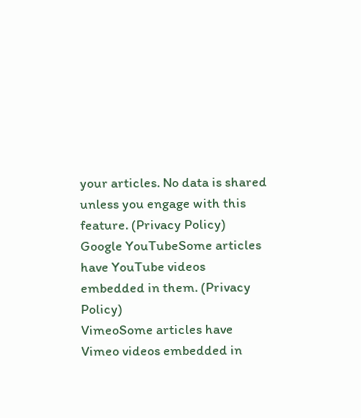your articles. No data is shared unless you engage with this feature. (Privacy Policy)
Google YouTubeSome articles have YouTube videos embedded in them. (Privacy Policy)
VimeoSome articles have Vimeo videos embedded in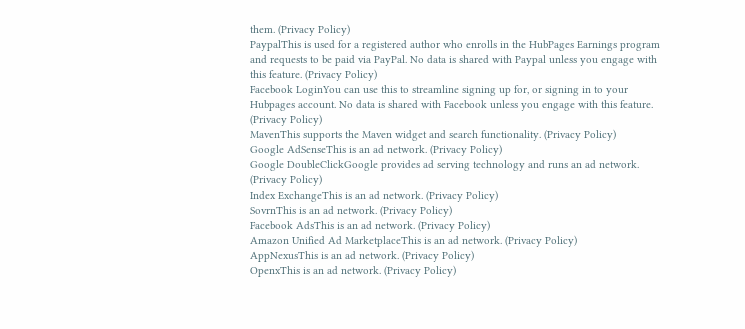them. (Privacy Policy)
PaypalThis is used for a registered author who enrolls in the HubPages Earnings program and requests to be paid via PayPal. No data is shared with Paypal unless you engage with this feature. (Privacy Policy)
Facebook LoginYou can use this to streamline signing up for, or signing in to your Hubpages account. No data is shared with Facebook unless you engage with this feature. (Privacy Policy)
MavenThis supports the Maven widget and search functionality. (Privacy Policy)
Google AdSenseThis is an ad network. (Privacy Policy)
Google DoubleClickGoogle provides ad serving technology and runs an ad network. (Privacy Policy)
Index ExchangeThis is an ad network. (Privacy Policy)
SovrnThis is an ad network. (Privacy Policy)
Facebook AdsThis is an ad network. (Privacy Policy)
Amazon Unified Ad MarketplaceThis is an ad network. (Privacy Policy)
AppNexusThis is an ad network. (Privacy Policy)
OpenxThis is an ad network. (Privacy Policy)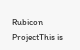Rubicon ProjectThis is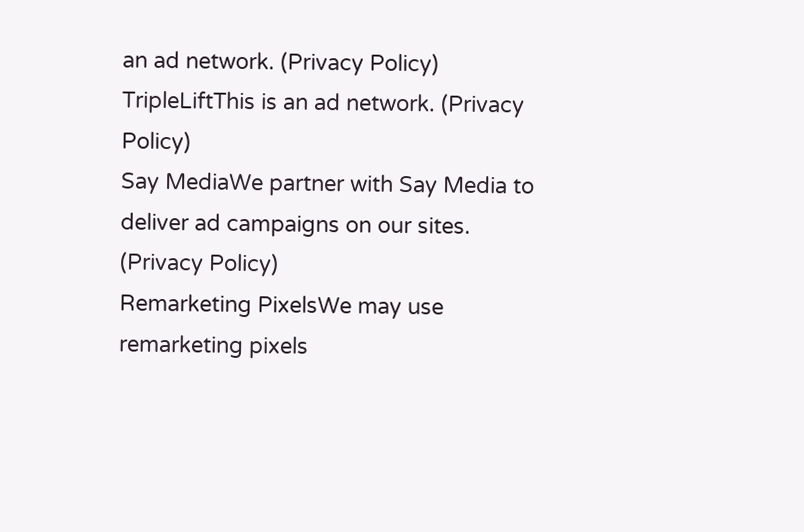an ad network. (Privacy Policy)
TripleLiftThis is an ad network. (Privacy Policy)
Say MediaWe partner with Say Media to deliver ad campaigns on our sites. (Privacy Policy)
Remarketing PixelsWe may use remarketing pixels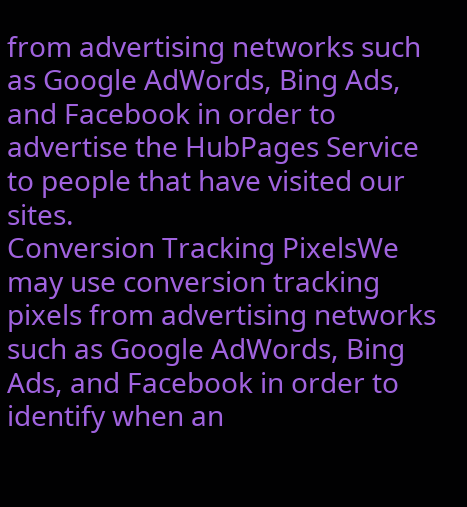from advertising networks such as Google AdWords, Bing Ads, and Facebook in order to advertise the HubPages Service to people that have visited our sites.
Conversion Tracking PixelsWe may use conversion tracking pixels from advertising networks such as Google AdWords, Bing Ads, and Facebook in order to identify when an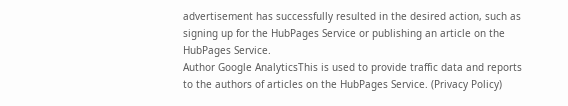advertisement has successfully resulted in the desired action, such as signing up for the HubPages Service or publishing an article on the HubPages Service.
Author Google AnalyticsThis is used to provide traffic data and reports to the authors of articles on the HubPages Service. (Privacy Policy)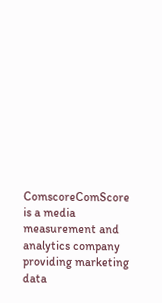ComscoreComScore is a media measurement and analytics company providing marketing data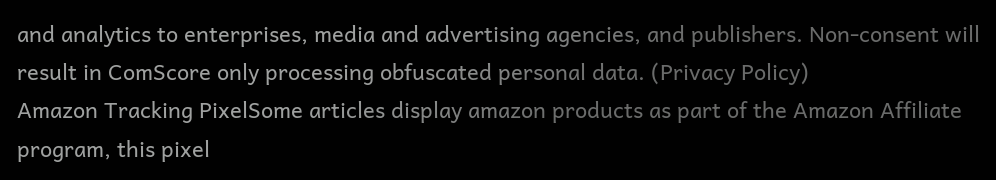and analytics to enterprises, media and advertising agencies, and publishers. Non-consent will result in ComScore only processing obfuscated personal data. (Privacy Policy)
Amazon Tracking PixelSome articles display amazon products as part of the Amazon Affiliate program, this pixel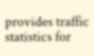provides traffic statistics for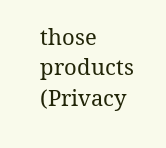those products (Privacy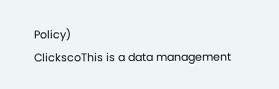Policy)
ClickscoThis is a data management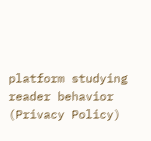platform studying reader behavior (Privacy Policy)